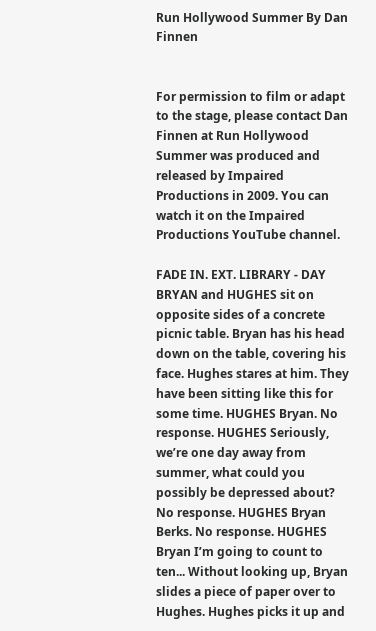Run Hollywood Summer By Dan Finnen


For permission to film or adapt to the stage, please contact Dan Finnen at Run Hollywood Summer was produced and released by Impaired Productions in 2009. You can watch it on the Impaired Productions YouTube channel.

FADE IN. EXT. LIBRARY - DAY BRYAN and HUGHES sit on opposite sides of a concrete picnic table. Bryan has his head down on the table, covering his face. Hughes stares at him. They have been sitting like this for some time. HUGHES Bryan. No response. HUGHES Seriously, we’re one day away from summer, what could you possibly be depressed about? No response. HUGHES Bryan Berks. No response. HUGHES Bryan I’m going to count to ten... Without looking up, Bryan slides a piece of paper over to Hughes. Hughes picks it up and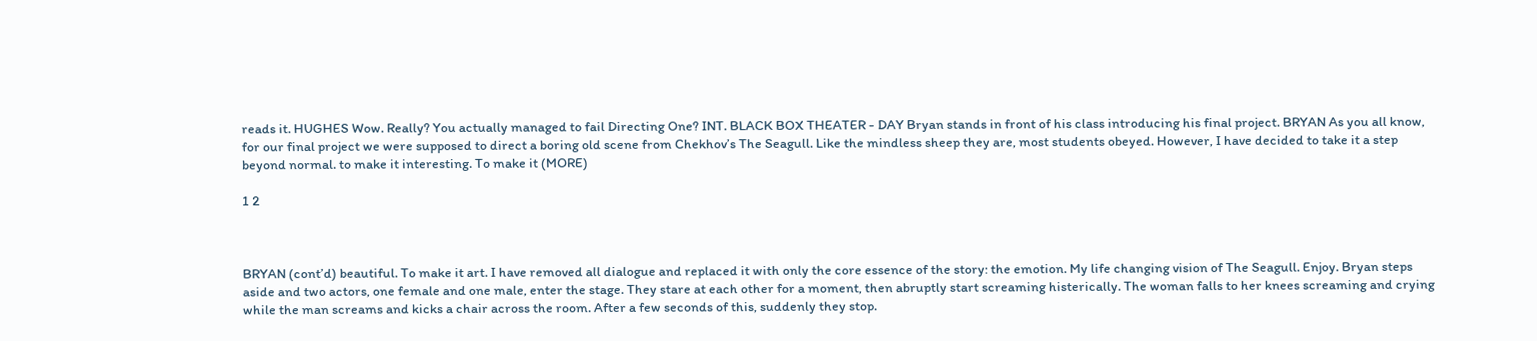reads it. HUGHES Wow. Really? You actually managed to fail Directing One? INT. BLACK BOX THEATER - DAY Bryan stands in front of his class introducing his final project. BRYAN As you all know, for our final project we were supposed to direct a boring old scene from Chekhov’s The Seagull. Like the mindless sheep they are, most students obeyed. However, I have decided to take it a step beyond normal. to make it interesting. To make it (MORE)

1 2



BRYAN (cont’d) beautiful. To make it art. I have removed all dialogue and replaced it with only the core essence of the story: the emotion. My life changing vision of The Seagull. Enjoy. Bryan steps aside and two actors, one female and one male, enter the stage. They stare at each other for a moment, then abruptly start screaming histerically. The woman falls to her knees screaming and crying while the man screams and kicks a chair across the room. After a few seconds of this, suddenly they stop.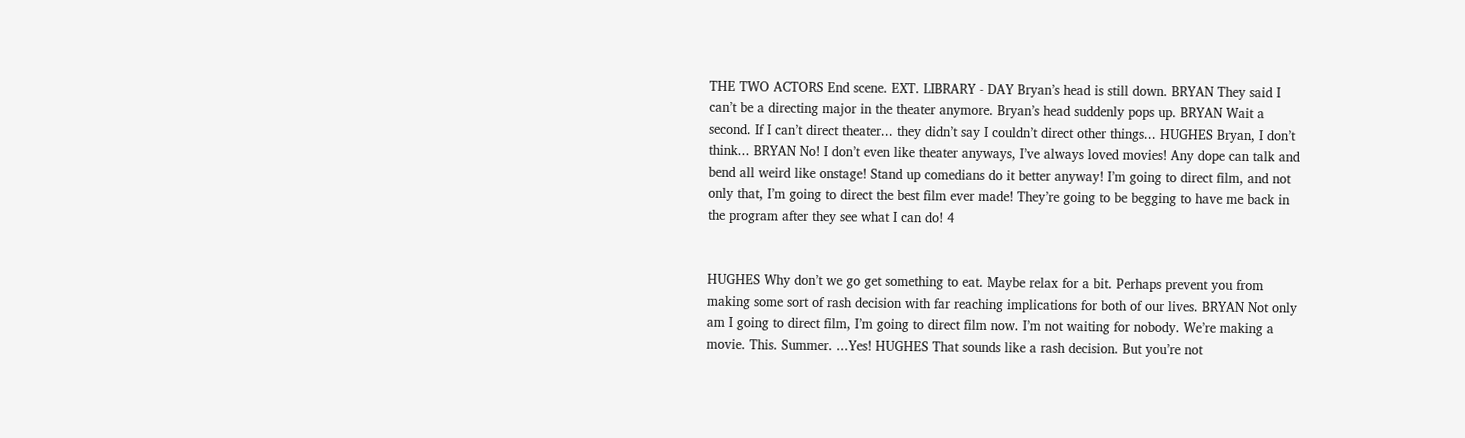THE TWO ACTORS End scene. EXT. LIBRARY - DAY Bryan’s head is still down. BRYAN They said I can’t be a directing major in the theater anymore. Bryan’s head suddenly pops up. BRYAN Wait a second. If I can’t direct theater... they didn’t say I couldn’t direct other things... HUGHES Bryan, I don’t think... BRYAN No! I don’t even like theater anyways, I’ve always loved movies! Any dope can talk and bend all weird like onstage! Stand up comedians do it better anyway! I’m going to direct film, and not only that, I’m going to direct the best film ever made! They’re going to be begging to have me back in the program after they see what I can do! 4


HUGHES Why don’t we go get something to eat. Maybe relax for a bit. Perhaps prevent you from making some sort of rash decision with far reaching implications for both of our lives. BRYAN Not only am I going to direct film, I’m going to direct film now. I’m not waiting for nobody. We’re making a movie. This. Summer. ...Yes! HUGHES That sounds like a rash decision. But you’re not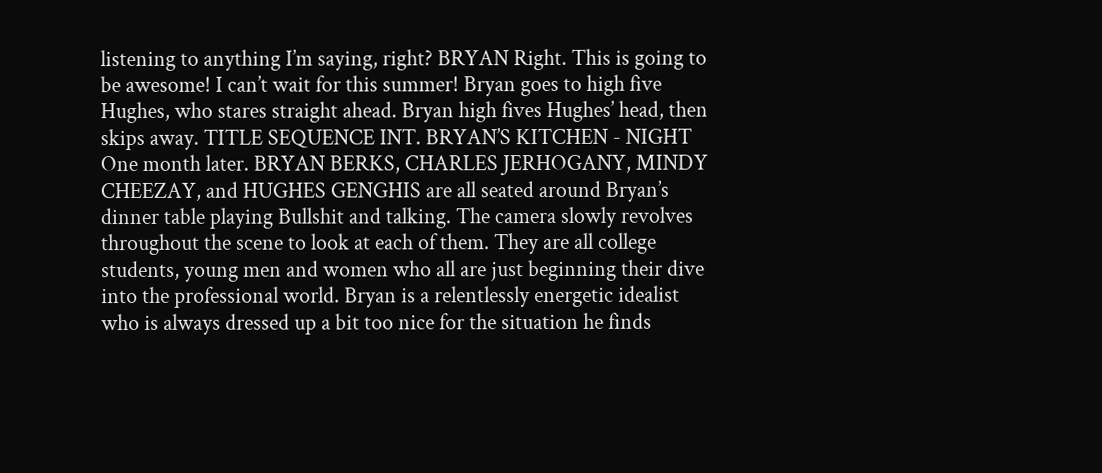listening to anything I’m saying, right? BRYAN Right. This is going to be awesome! I can’t wait for this summer! Bryan goes to high five Hughes, who stares straight ahead. Bryan high fives Hughes’ head, then skips away. TITLE SEQUENCE INT. BRYAN’S KITCHEN - NIGHT One month later. BRYAN BERKS, CHARLES JERHOGANY, MINDY CHEEZAY, and HUGHES GENGHIS are all seated around Bryan’s dinner table playing Bullshit and talking. The camera slowly revolves throughout the scene to look at each of them. They are all college students, young men and women who all are just beginning their dive into the professional world. Bryan is a relentlessly energetic idealist who is always dressed up a bit too nice for the situation he finds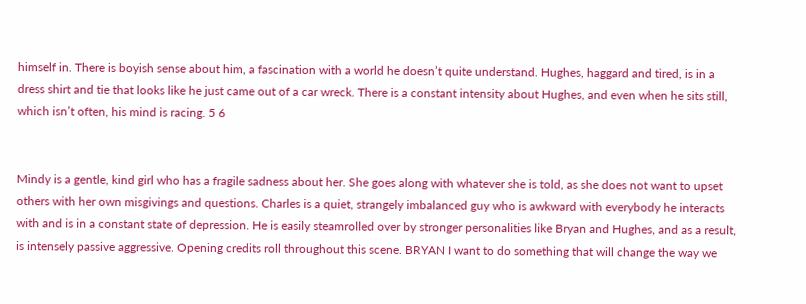himself in. There is boyish sense about him, a fascination with a world he doesn’t quite understand. Hughes, haggard and tired, is in a dress shirt and tie that looks like he just came out of a car wreck. There is a constant intensity about Hughes, and even when he sits still, which isn’t often, his mind is racing. 5 6


Mindy is a gentle, kind girl who has a fragile sadness about her. She goes along with whatever she is told, as she does not want to upset others with her own misgivings and questions. Charles is a quiet, strangely imbalanced guy who is awkward with everybody he interacts with and is in a constant state of depression. He is easily steamrolled over by stronger personalities like Bryan and Hughes, and as a result, is intensely passive aggressive. Opening credits roll throughout this scene. BRYAN I want to do something that will change the way we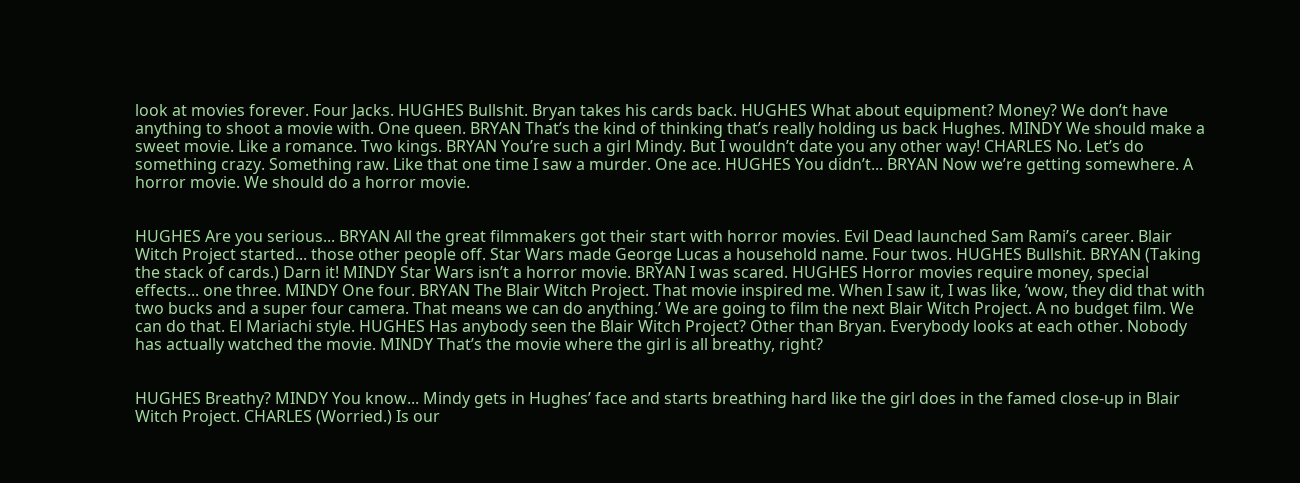look at movies forever. Four Jacks. HUGHES Bullshit. Bryan takes his cards back. HUGHES What about equipment? Money? We don’t have anything to shoot a movie with. One queen. BRYAN That’s the kind of thinking that’s really holding us back Hughes. MINDY We should make a sweet movie. Like a romance. Two kings. BRYAN You’re such a girl Mindy. But I wouldn’t date you any other way! CHARLES No. Let’s do something crazy. Something raw. Like that one time I saw a murder. One ace. HUGHES You didn’t... BRYAN Now we’re getting somewhere. A horror movie. We should do a horror movie.


HUGHES Are you serious... BRYAN All the great filmmakers got their start with horror movies. Evil Dead launched Sam Rami’s career. Blair Witch Project started... those other people off. Star Wars made George Lucas a household name. Four twos. HUGHES Bullshit. BRYAN (Taking the stack of cards.) Darn it! MINDY Star Wars isn’t a horror movie. BRYAN I was scared. HUGHES Horror movies require money, special effects... one three. MINDY One four. BRYAN The Blair Witch Project. That movie inspired me. When I saw it, I was like, ’wow, they did that with two bucks and a super four camera. That means we can do anything.’ We are going to film the next Blair Witch Project. A no budget film. We can do that. El Mariachi style. HUGHES Has anybody seen the Blair Witch Project? Other than Bryan. Everybody looks at each other. Nobody has actually watched the movie. MINDY That’s the movie where the girl is all breathy, right?


HUGHES Breathy? MINDY You know... Mindy gets in Hughes’ face and starts breathing hard like the girl does in the famed close-up in Blair Witch Project. CHARLES (Worried.) Is our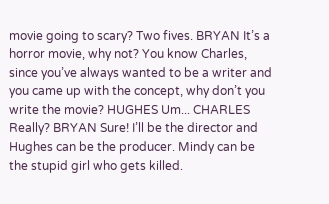movie going to scary? Two fives. BRYAN It’s a horror movie, why not? You know Charles, since you’ve always wanted to be a writer and you came up with the concept, why don’t you write the movie? HUGHES Um... CHARLES Really? BRYAN Sure! I’ll be the director and Hughes can be the producer. Mindy can be the stupid girl who gets killed.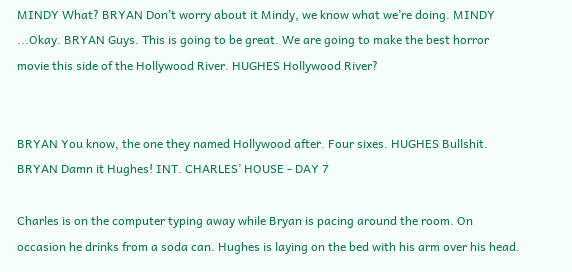MINDY What? BRYAN Don’t worry about it Mindy, we know what we’re doing. MINDY ...Okay. BRYAN Guys. This is going to be great. We are going to make the best horror movie this side of the Hollywood River. HUGHES Hollywood River?


BRYAN You know, the one they named Hollywood after. Four sixes. HUGHES Bullshit. BRYAN Damn it Hughes! INT. CHARLES’ HOUSE - DAY 7

Charles is on the computer typing away while Bryan is pacing around the room. On occasion he drinks from a soda can. Hughes is laying on the bed with his arm over his head.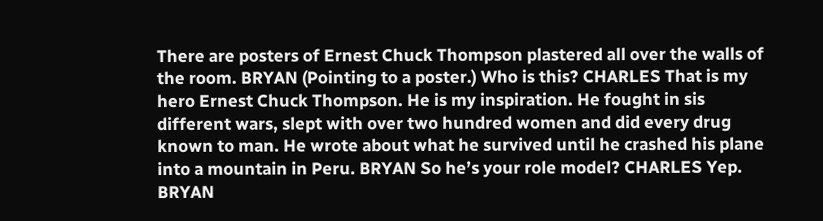There are posters of Ernest Chuck Thompson plastered all over the walls of the room. BRYAN (Pointing to a poster.) Who is this? CHARLES That is my hero Ernest Chuck Thompson. He is my inspiration. He fought in sis different wars, slept with over two hundred women and did every drug known to man. He wrote about what he survived until he crashed his plane into a mountain in Peru. BRYAN So he’s your role model? CHARLES Yep. BRYAN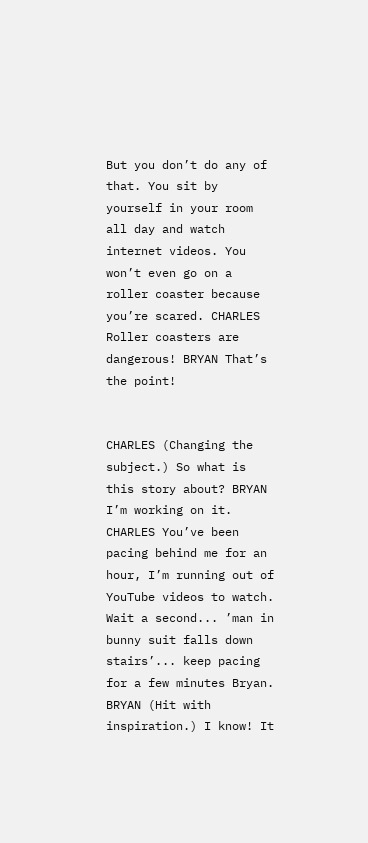But you don’t do any of that. You sit by yourself in your room all day and watch internet videos. You won’t even go on a roller coaster because you’re scared. CHARLES Roller coasters are dangerous! BRYAN That’s the point!


CHARLES (Changing the subject.) So what is this story about? BRYAN I’m working on it. CHARLES You’ve been pacing behind me for an hour, I’m running out of YouTube videos to watch. Wait a second... ’man in bunny suit falls down stairs’... keep pacing for a few minutes Bryan. BRYAN (Hit with inspiration.) I know! It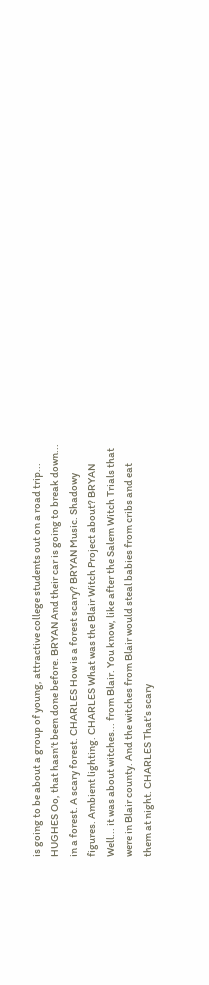is going to be about a group of young, attractive college students out on a road trip... HUGHES Oo, that hasn’t been done before. BRYAN And their car is going to break down... in a forest. A scary forest. CHARLES How is a forest scary? BRYAN Music. Shadowy figures. Ambient lighting. CHARLES What was the Blair Witch Project about? BRYAN Well... it was about witches... from Blair. You know, like after the Salem Witch Trials that were in Blair county. And the witches from Blair would steal babies from cribs and eat them at night. CHARLES That’s scary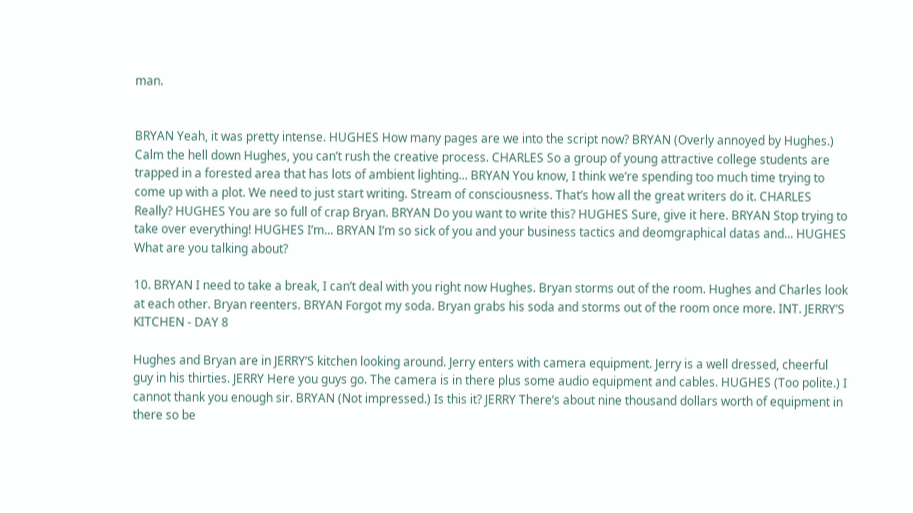man.


BRYAN Yeah, it was pretty intense. HUGHES How many pages are we into the script now? BRYAN (Overly annoyed by Hughes.) Calm the hell down Hughes, you can’t rush the creative process. CHARLES So a group of young attractive college students are trapped in a forested area that has lots of ambient lighting... BRYAN You know, I think we’re spending too much time trying to come up with a plot. We need to just start writing. Stream of consciousness. That’s how all the great writers do it. CHARLES Really? HUGHES You are so full of crap Bryan. BRYAN Do you want to write this? HUGHES Sure, give it here. BRYAN Stop trying to take over everything! HUGHES I’m... BRYAN I’m so sick of you and your business tactics and deomgraphical datas and... HUGHES What are you talking about?

10. BRYAN I need to take a break, I can’t deal with you right now Hughes. Bryan storms out of the room. Hughes and Charles look at each other. Bryan reenters. BRYAN Forgot my soda. Bryan grabs his soda and storms out of the room once more. INT. JERRY’S KITCHEN - DAY 8

Hughes and Bryan are in JERRY’S kitchen looking around. Jerry enters with camera equipment. Jerry is a well dressed, cheerful guy in his thirties. JERRY Here you guys go. The camera is in there plus some audio equipment and cables. HUGHES (Too polite.) I cannot thank you enough sir. BRYAN (Not impressed.) Is this it? JERRY There’s about nine thousand dollars worth of equipment in there so be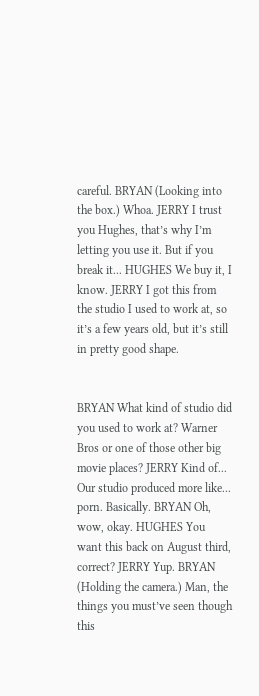careful. BRYAN (Looking into the box.) Whoa. JERRY I trust you Hughes, that’s why I’m letting you use it. But if you break it... HUGHES We buy it, I know. JERRY I got this from the studio I used to work at, so it’s a few years old, but it’s still in pretty good shape.


BRYAN What kind of studio did you used to work at? Warner Bros or one of those other big movie places? JERRY Kind of... Our studio produced more like... porn. Basically. BRYAN Oh, wow, okay. HUGHES You want this back on August third, correct? JERRY Yup. BRYAN (Holding the camera.) Man, the things you must’ve seen though this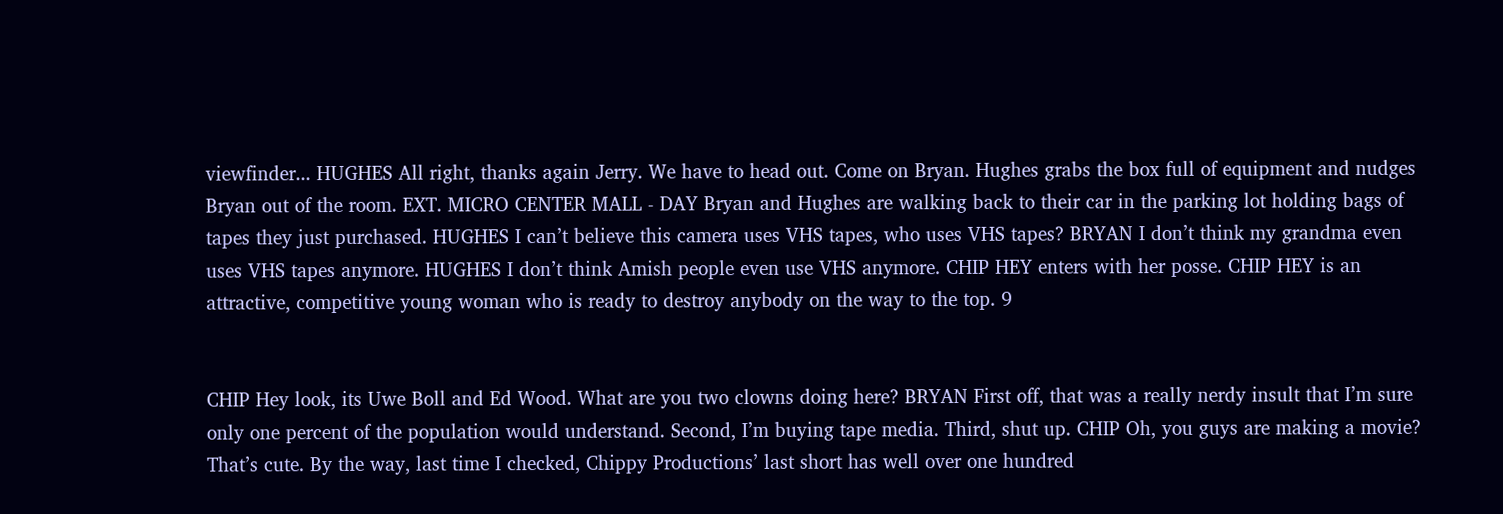viewfinder... HUGHES All right, thanks again Jerry. We have to head out. Come on Bryan. Hughes grabs the box full of equipment and nudges Bryan out of the room. EXT. MICRO CENTER MALL - DAY Bryan and Hughes are walking back to their car in the parking lot holding bags of tapes they just purchased. HUGHES I can’t believe this camera uses VHS tapes, who uses VHS tapes? BRYAN I don’t think my grandma even uses VHS tapes anymore. HUGHES I don’t think Amish people even use VHS anymore. CHIP HEY enters with her posse. CHIP HEY is an attractive, competitive young woman who is ready to destroy anybody on the way to the top. 9


CHIP Hey look, its Uwe Boll and Ed Wood. What are you two clowns doing here? BRYAN First off, that was a really nerdy insult that I’m sure only one percent of the population would understand. Second, I’m buying tape media. Third, shut up. CHIP Oh, you guys are making a movie? That’s cute. By the way, last time I checked, Chippy Productions’ last short has well over one hundred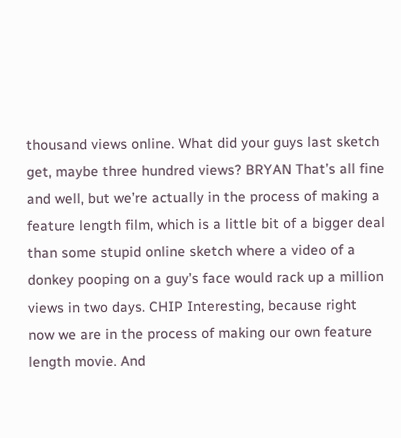thousand views online. What did your guys last sketch get, maybe three hundred views? BRYAN That’s all fine and well, but we’re actually in the process of making a feature length film, which is a little bit of a bigger deal than some stupid online sketch where a video of a donkey pooping on a guy’s face would rack up a million views in two days. CHIP Interesting, because right now we are in the process of making our own feature length movie. And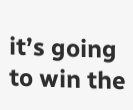it’s going to win the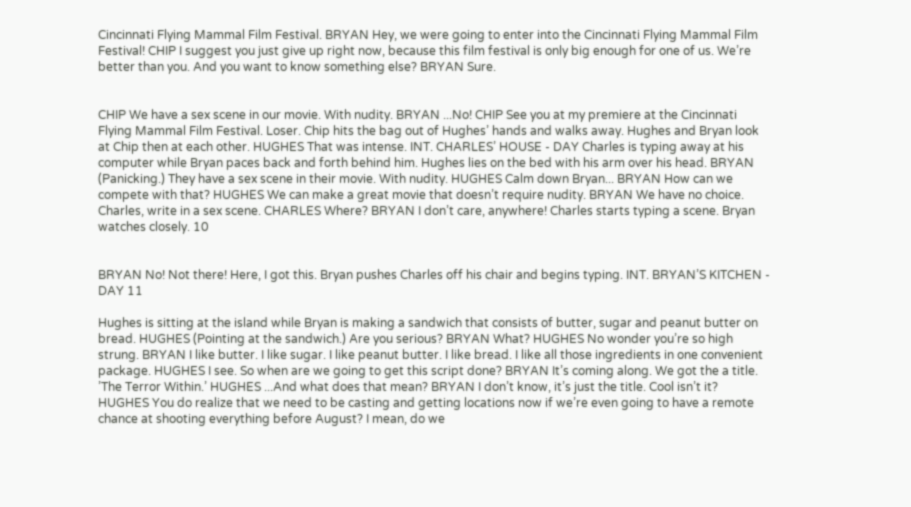Cincinnati Flying Mammal Film Festival. BRYAN Hey, we were going to enter into the Cincinnati Flying Mammal Film Festival! CHIP I suggest you just give up right now, because this film festival is only big enough for one of us. We’re better than you. And you want to know something else? BRYAN Sure.


CHIP We have a sex scene in our movie. With nudity. BRYAN ...No! CHIP See you at my premiere at the Cincinnati Flying Mammal Film Festival. Loser. Chip hits the bag out of Hughes’ hands and walks away. Hughes and Bryan look at Chip then at each other. HUGHES That was intense. INT. CHARLES’ HOUSE - DAY Charles is typing away at his computer while Bryan paces back and forth behind him. Hughes lies on the bed with his arm over his head. BRYAN (Panicking.) They have a sex scene in their movie. With nudity. HUGHES Calm down Bryan... BRYAN How can we compete with that? HUGHES We can make a great movie that doesn’t require nudity. BRYAN We have no choice. Charles, write in a sex scene. CHARLES Where? BRYAN I don’t care, anywhere! Charles starts typing a scene. Bryan watches closely. 10


BRYAN No! Not there! Here, I got this. Bryan pushes Charles off his chair and begins typing. INT. BRYAN’S KITCHEN - DAY 11

Hughes is sitting at the island while Bryan is making a sandwich that consists of butter, sugar and peanut butter on bread. HUGHES (Pointing at the sandwich.) Are you serious? BRYAN What? HUGHES No wonder you’re so high strung. BRYAN I like butter. I like sugar. I like peanut butter. I like bread. I like all those ingredients in one convenient package. HUGHES I see. So when are we going to get this script done? BRYAN It’s coming along. We got the a title. ’The Terror Within.’ HUGHES ...And what does that mean? BRYAN I don’t know, it’s just the title. Cool isn’t it? HUGHES You do realize that we need to be casting and getting locations now if we’re even going to have a remote chance at shooting everything before August? I mean, do we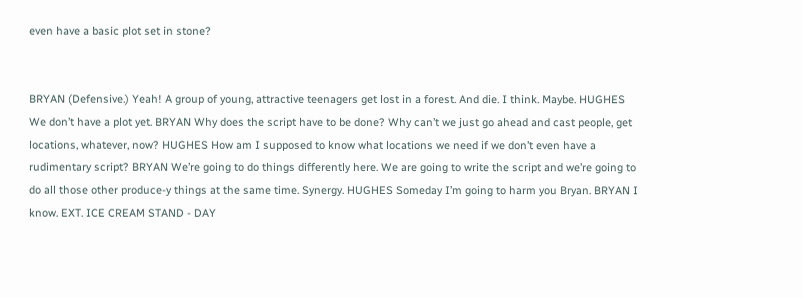even have a basic plot set in stone?


BRYAN (Defensive.) Yeah! A group of young, attractive teenagers get lost in a forest. And die. I think. Maybe. HUGHES We don’t have a plot yet. BRYAN Why does the script have to be done? Why can’t we just go ahead and cast people, get locations, whatever, now? HUGHES How am I supposed to know what locations we need if we don’t even have a rudimentary script? BRYAN We’re going to do things differently here. We are going to write the script and we’re going to do all those other produce-y things at the same time. Synergy. HUGHES Someday I’m going to harm you Bryan. BRYAN I know. EXT. ICE CREAM STAND - DAY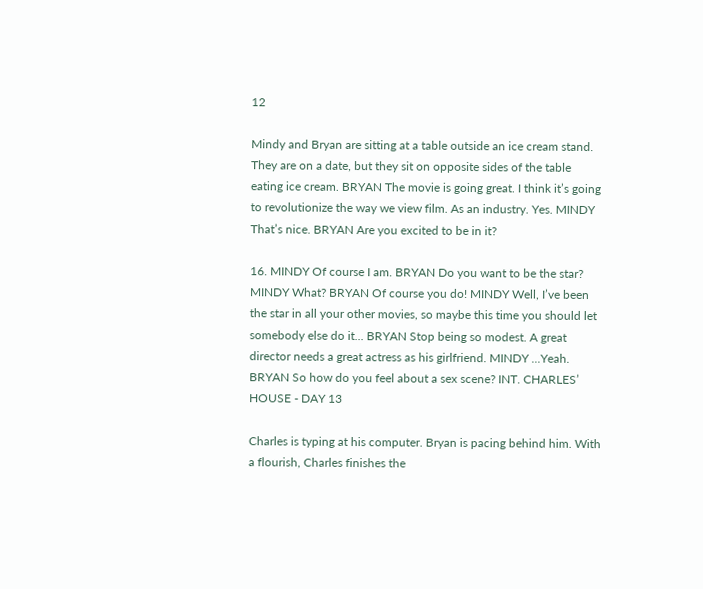12

Mindy and Bryan are sitting at a table outside an ice cream stand. They are on a date, but they sit on opposite sides of the table eating ice cream. BRYAN The movie is going great. I think it’s going to revolutionize the way we view film. As an industry. Yes. MINDY That’s nice. BRYAN Are you excited to be in it?

16. MINDY Of course I am. BRYAN Do you want to be the star? MINDY What? BRYAN Of course you do! MINDY Well, I’ve been the star in all your other movies, so maybe this time you should let somebody else do it... BRYAN Stop being so modest. A great director needs a great actress as his girlfriend. MINDY ...Yeah. BRYAN So how do you feel about a sex scene? INT. CHARLES’ HOUSE - DAY 13

Charles is typing at his computer. Bryan is pacing behind him. With a flourish, Charles finishes the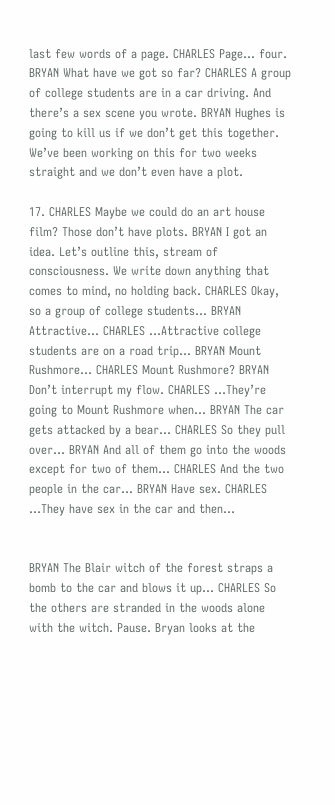last few words of a page. CHARLES Page... four. BRYAN What have we got so far? CHARLES A group of college students are in a car driving. And there’s a sex scene you wrote. BRYAN Hughes is going to kill us if we don’t get this together. We’ve been working on this for two weeks straight and we don’t even have a plot.

17. CHARLES Maybe we could do an art house film? Those don’t have plots. BRYAN I got an idea. Let’s outline this, stream of consciousness. We write down anything that comes to mind, no holding back. CHARLES Okay, so a group of college students... BRYAN Attractive... CHARLES ...Attractive college students are on a road trip... BRYAN Mount Rushmore... CHARLES Mount Rushmore? BRYAN Don’t interrupt my flow. CHARLES ...They’re going to Mount Rushmore when... BRYAN The car gets attacked by a bear... CHARLES So they pull over... BRYAN And all of them go into the woods except for two of them... CHARLES And the two people in the car... BRYAN Have sex. CHARLES ...They have sex in the car and then...


BRYAN The Blair witch of the forest straps a bomb to the car and blows it up... CHARLES So the others are stranded in the woods alone with the witch. Pause. Bryan looks at the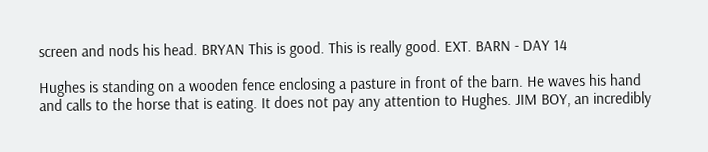screen and nods his head. BRYAN This is good. This is really good. EXT. BARN - DAY 14

Hughes is standing on a wooden fence enclosing a pasture in front of the barn. He waves his hand and calls to the horse that is eating. It does not pay any attention to Hughes. JIM BOY, an incredibly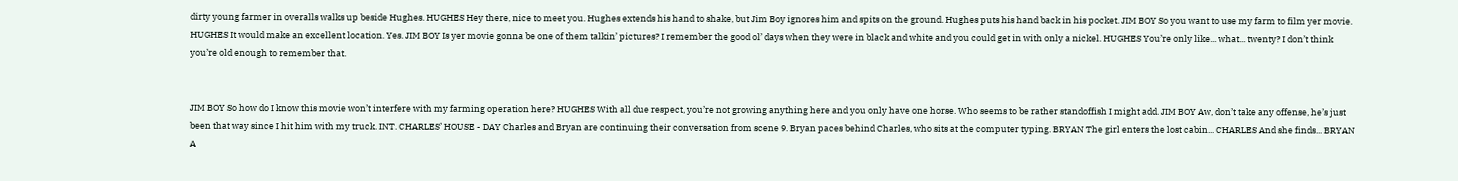dirty young farmer in overalls walks up beside Hughes. HUGHES Hey there, nice to meet you. Hughes extends his hand to shake, but Jim Boy ignores him and spits on the ground. Hughes puts his hand back in his pocket. JIM BOY So you want to use my farm to film yer movie. HUGHES It would make an excellent location. Yes. JIM BOY Is yer movie gonna be one of them talkin’ pictures? I remember the good ol’ days when they were in black and white and you could get in with only a nickel. HUGHES You’re only like... what... twenty? I don’t think you’re old enough to remember that.


JIM BOY So how do I know this movie won’t interfere with my farming operation here? HUGHES With all due respect, you’re not growing anything here and you only have one horse. Who seems to be rather standoffish I might add. JIM BOY Aw, don’t take any offense, he’s just been that way since I hit him with my truck. INT. CHARLES’ HOUSE - DAY Charles and Bryan are continuing their conversation from scene 9. Bryan paces behind Charles, who sits at the computer typing. BRYAN The girl enters the lost cabin... CHARLES And she finds... BRYAN A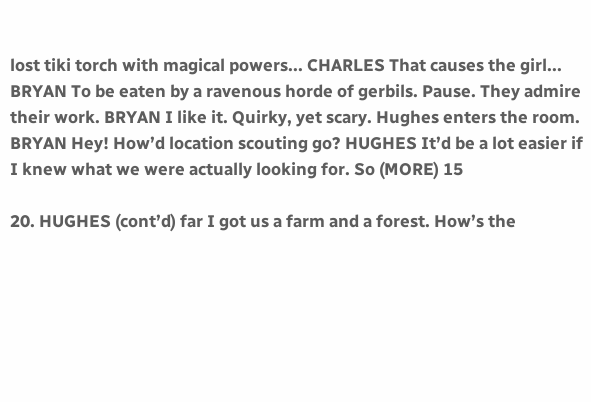lost tiki torch with magical powers... CHARLES That causes the girl... BRYAN To be eaten by a ravenous horde of gerbils. Pause. They admire their work. BRYAN I like it. Quirky, yet scary. Hughes enters the room. BRYAN Hey! How’d location scouting go? HUGHES It’d be a lot easier if I knew what we were actually looking for. So (MORE) 15

20. HUGHES (cont’d) far I got us a farm and a forest. How’s the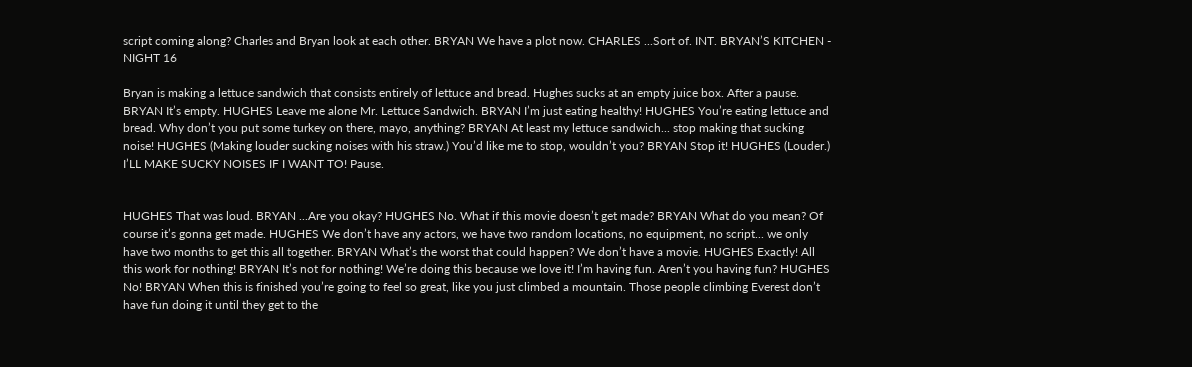script coming along? Charles and Bryan look at each other. BRYAN We have a plot now. CHARLES ...Sort of. INT. BRYAN’S KITCHEN - NIGHT 16

Bryan is making a lettuce sandwich that consists entirely of lettuce and bread. Hughes sucks at an empty juice box. After a pause. BRYAN It’s empty. HUGHES Leave me alone Mr. Lettuce Sandwich. BRYAN I’m just eating healthy! HUGHES You’re eating lettuce and bread. Why don’t you put some turkey on there, mayo, anything? BRYAN At least my lettuce sandwich... stop making that sucking noise! HUGHES (Making louder sucking noises with his straw.) You’d like me to stop, wouldn’t you? BRYAN Stop it! HUGHES (Louder.) I’LL MAKE SUCKY NOISES IF I WANT TO! Pause.


HUGHES That was loud. BRYAN ...Are you okay? HUGHES No. What if this movie doesn’t get made? BRYAN What do you mean? Of course it’s gonna get made. HUGHES We don’t have any actors, we have two random locations, no equipment, no script... we only have two months to get this all together. BRYAN What’s the worst that could happen? We don’t have a movie. HUGHES Exactly! All this work for nothing! BRYAN It’s not for nothing! We’re doing this because we love it! I’m having fun. Aren’t you having fun? HUGHES No! BRYAN When this is finished you’re going to feel so great, like you just climbed a mountain. Those people climbing Everest don’t have fun doing it until they get to the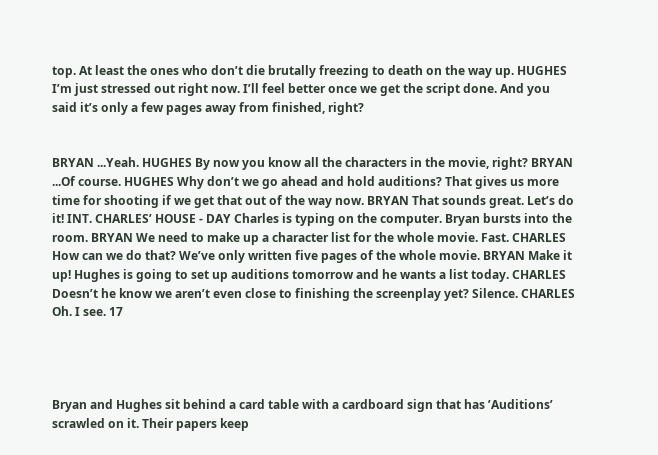top. At least the ones who don’t die brutally freezing to death on the way up. HUGHES I’m just stressed out right now. I’ll feel better once we get the script done. And you said it’s only a few pages away from finished, right?


BRYAN ...Yeah. HUGHES By now you know all the characters in the movie, right? BRYAN ...Of course. HUGHES Why don’t we go ahead and hold auditions? That gives us more time for shooting if we get that out of the way now. BRYAN That sounds great. Let’s do it! INT. CHARLES’ HOUSE - DAY Charles is typing on the computer. Bryan bursts into the room. BRYAN We need to make up a character list for the whole movie. Fast. CHARLES How can we do that? We’ve only written five pages of the whole movie. BRYAN Make it up! Hughes is going to set up auditions tomorrow and he wants a list today. CHARLES Doesn’t he know we aren’t even close to finishing the screenplay yet? Silence. CHARLES Oh. I see. 17




Bryan and Hughes sit behind a card table with a cardboard sign that has ’Auditions’ scrawled on it. Their papers keep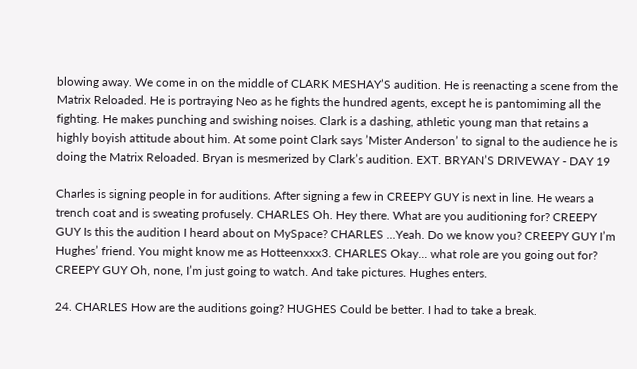blowing away. We come in on the middle of CLARK MESHAY’S audition. He is reenacting a scene from the Matrix Reloaded. He is portraying Neo as he fights the hundred agents, except he is pantomiming all the fighting. He makes punching and swishing noises. Clark is a dashing, athletic young man that retains a highly boyish attitude about him. At some point Clark says ’Mister Anderson’ to signal to the audience he is doing the Matrix Reloaded. Bryan is mesmerized by Clark’s audition. EXT. BRYAN’S DRIVEWAY - DAY 19

Charles is signing people in for auditions. After signing a few in CREEPY GUY is next in line. He wears a trench coat and is sweating profusely. CHARLES Oh. Hey there. What are you auditioning for? CREEPY GUY Is this the audition I heard about on MySpace? CHARLES ...Yeah. Do we know you? CREEPY GUY I’m Hughes’ friend. You might know me as Hotteenxxx3. CHARLES Okay... what role are you going out for? CREEPY GUY Oh, none, I’m just going to watch. And take pictures. Hughes enters.

24. CHARLES How are the auditions going? HUGHES Could be better. I had to take a break.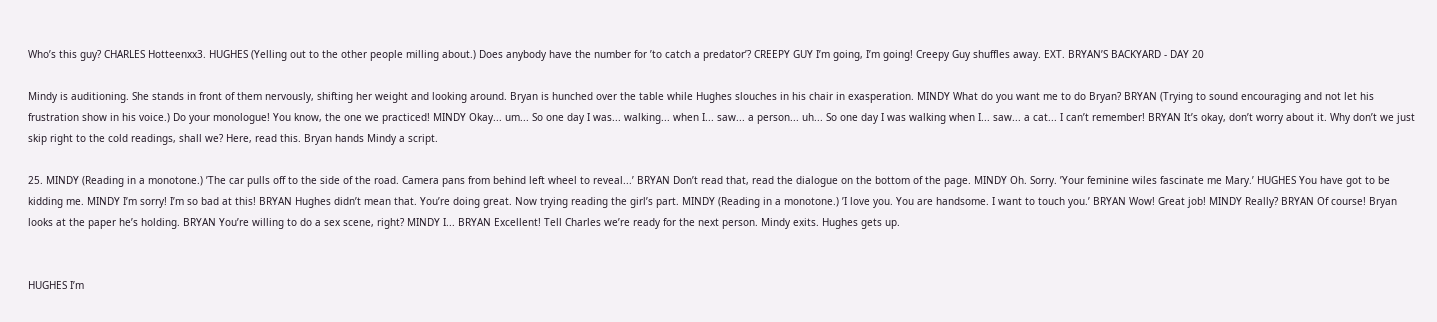Who’s this guy? CHARLES Hotteenxx3. HUGHES (Yelling out to the other people milling about.) Does anybody have the number for ’to catch a predator’? CREEPY GUY I’m going, I’m going! Creepy Guy shuffles away. EXT. BRYAN’S BACKYARD - DAY 20

Mindy is auditioning. She stands in front of them nervously, shifting her weight and looking around. Bryan is hunched over the table while Hughes slouches in his chair in exasperation. MINDY What do you want me to do Bryan? BRYAN (Trying to sound encouraging and not let his frustration show in his voice.) Do your monologue! You know, the one we practiced! MINDY Okay... um... So one day I was... walking... when I... saw... a person... uh... So one day I was walking when I... saw... a cat... I can’t remember! BRYAN It’s okay, don’t worry about it. Why don’t we just skip right to the cold readings, shall we? Here, read this. Bryan hands Mindy a script.

25. MINDY (Reading in a monotone.) ’The car pulls off to the side of the road. Camera pans from behind left wheel to reveal...’ BRYAN Don’t read that, read the dialogue on the bottom of the page. MINDY Oh. Sorry. ’Your feminine wiles fascinate me Mary.’ HUGHES You have got to be kidding me. MINDY I’m sorry! I’m so bad at this! BRYAN Hughes didn’t mean that. You’re doing great. Now trying reading the girl’s part. MINDY (Reading in a monotone.) ’I love you. You are handsome. I want to touch you.’ BRYAN Wow! Great job! MINDY Really? BRYAN Of course! Bryan looks at the paper he’s holding. BRYAN You’re willing to do a sex scene, right? MINDY I... BRYAN Excellent! Tell Charles we’re ready for the next person. Mindy exits. Hughes gets up.


HUGHES I’m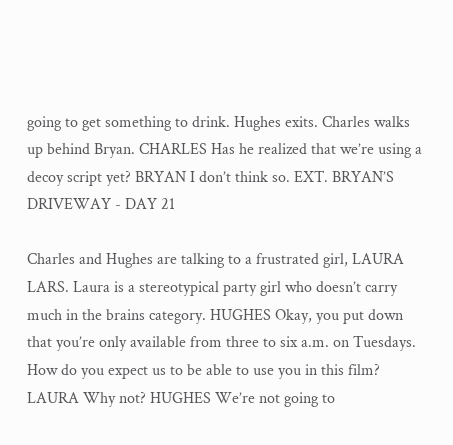going to get something to drink. Hughes exits. Charles walks up behind Bryan. CHARLES Has he realized that we’re using a decoy script yet? BRYAN I don’t think so. EXT. BRYAN’S DRIVEWAY - DAY 21

Charles and Hughes are talking to a frustrated girl, LAURA LARS. Laura is a stereotypical party girl who doesn’t carry much in the brains category. HUGHES Okay, you put down that you’re only available from three to six a.m. on Tuesdays. How do you expect us to be able to use you in this film? LAURA Why not? HUGHES We’re not going to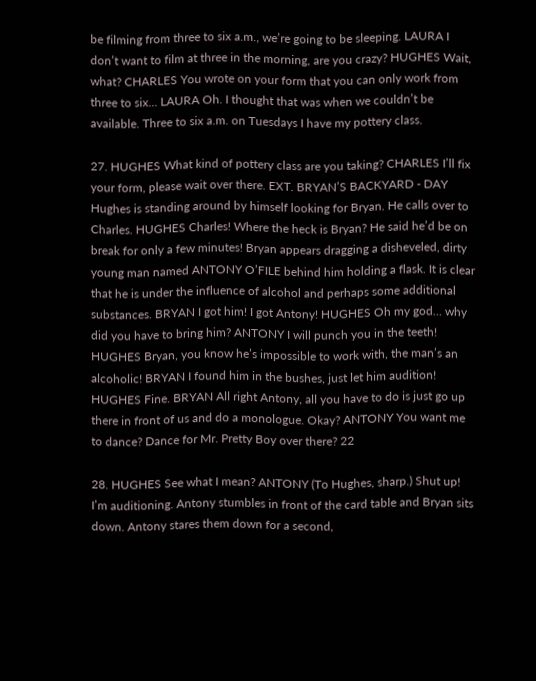be filming from three to six a.m., we’re going to be sleeping. LAURA I don’t want to film at three in the morning, are you crazy? HUGHES Wait, what? CHARLES You wrote on your form that you can only work from three to six... LAURA Oh. I thought that was when we couldn’t be available. Three to six a.m. on Tuesdays I have my pottery class.

27. HUGHES What kind of pottery class are you taking? CHARLES I’ll fix your form, please wait over there. EXT. BRYAN’S BACKYARD - DAY Hughes is standing around by himself looking for Bryan. He calls over to Charles. HUGHES Charles! Where the heck is Bryan? He said he’d be on break for only a few minutes! Bryan appears dragging a disheveled, dirty young man named ANTONY O’FILE behind him holding a flask. It is clear that he is under the influence of alcohol and perhaps some additional substances. BRYAN I got him! I got Antony! HUGHES Oh my god... why did you have to bring him? ANTONY I will punch you in the teeth! HUGHES Bryan, you know he’s impossible to work with, the man’s an alcoholic! BRYAN I found him in the bushes, just let him audition! HUGHES Fine. BRYAN All right Antony, all you have to do is just go up there in front of us and do a monologue. Okay? ANTONY You want me to dance? Dance for Mr. Pretty Boy over there? 22

28. HUGHES See what I mean? ANTONY (To Hughes, sharp.) Shut up! I’m auditioning. Antony stumbles in front of the card table and Bryan sits down. Antony stares them down for a second,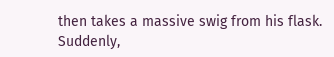then takes a massive swig from his flask. Suddenly,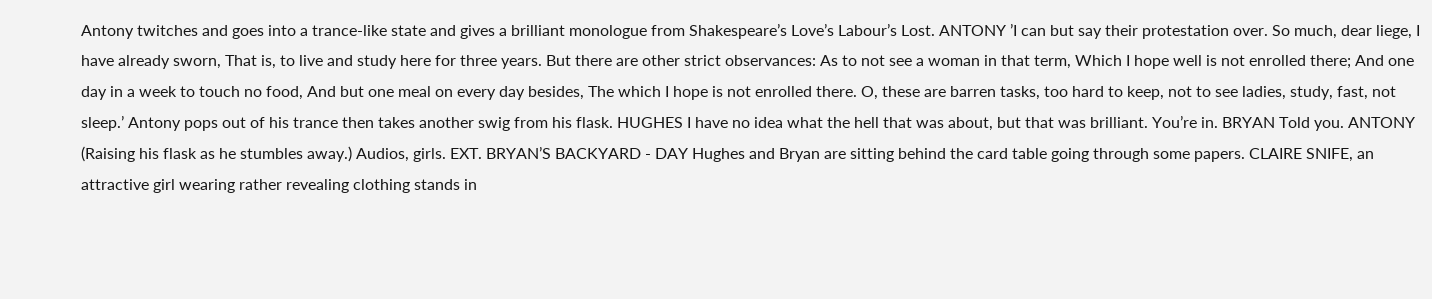Antony twitches and goes into a trance-like state and gives a brilliant monologue from Shakespeare’s Love’s Labour’s Lost. ANTONY ’I can but say their protestation over. So much, dear liege, I have already sworn, That is, to live and study here for three years. But there are other strict observances: As to not see a woman in that term, Which I hope well is not enrolled there; And one day in a week to touch no food, And but one meal on every day besides, The which I hope is not enrolled there. O, these are barren tasks, too hard to keep, not to see ladies, study, fast, not sleep.’ Antony pops out of his trance then takes another swig from his flask. HUGHES I have no idea what the hell that was about, but that was brilliant. You’re in. BRYAN Told you. ANTONY (Raising his flask as he stumbles away.) Audios, girls. EXT. BRYAN’S BACKYARD - DAY Hughes and Bryan are sitting behind the card table going through some papers. CLAIRE SNIFE, an attractive girl wearing rather revealing clothing stands in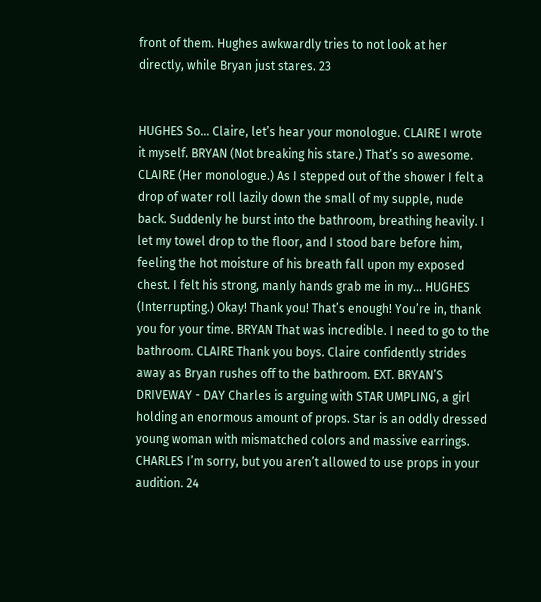front of them. Hughes awkwardly tries to not look at her directly, while Bryan just stares. 23


HUGHES So... Claire, let’s hear your monologue. CLAIRE I wrote it myself. BRYAN (Not breaking his stare.) That’s so awesome. CLAIRE (Her monologue.) As I stepped out of the shower I felt a drop of water roll lazily down the small of my supple, nude back. Suddenly he burst into the bathroom, breathing heavily. I let my towel drop to the floor, and I stood bare before him, feeling the hot moisture of his breath fall upon my exposed chest. I felt his strong, manly hands grab me in my... HUGHES (Interrupting.) Okay! Thank you! That’s enough! You’re in, thank you for your time. BRYAN That was incredible. I need to go to the bathroom. CLAIRE Thank you boys. Claire confidently strides away as Bryan rushes off to the bathroom. EXT. BRYAN’S DRIVEWAY - DAY Charles is arguing with STAR UMPLING, a girl holding an enormous amount of props. Star is an oddly dressed young woman with mismatched colors and massive earrings. CHARLES I’m sorry, but you aren’t allowed to use props in your audition. 24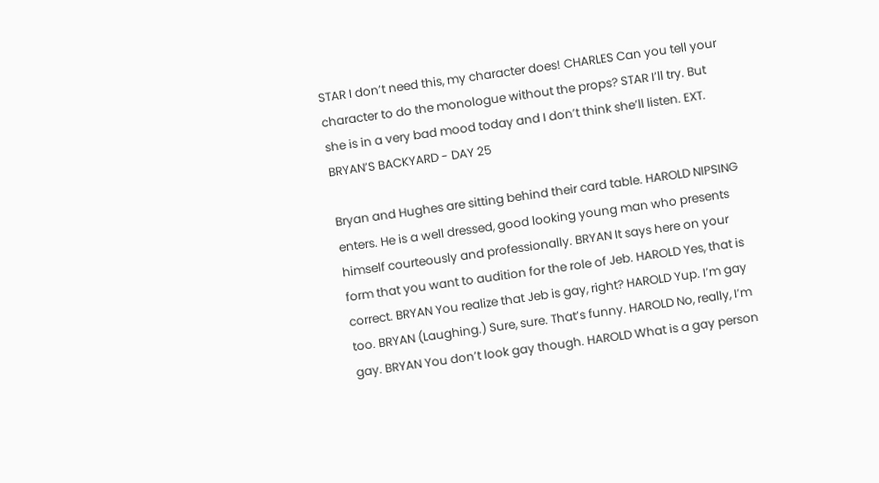STAR I don’t need this, my character does! CHARLES Can you tell your character to do the monologue without the props? STAR I’ll try. But she is in a very bad mood today and I don’t think she’ll listen. EXT. BRYAN’S BACKYARD - DAY 25

Bryan and Hughes are sitting behind their card table. HAROLD NIPSING enters. He is a well dressed, good looking young man who presents himself courteously and professionally. BRYAN It says here on your form that you want to audition for the role of Jeb. HAROLD Yes, that is correct. BRYAN You realize that Jeb is gay, right? HAROLD Yup. I’m gay too. BRYAN (Laughing.) Sure, sure. That’s funny. HAROLD No, really, I’m gay. BRYAN You don’t look gay though. HAROLD What is a gay person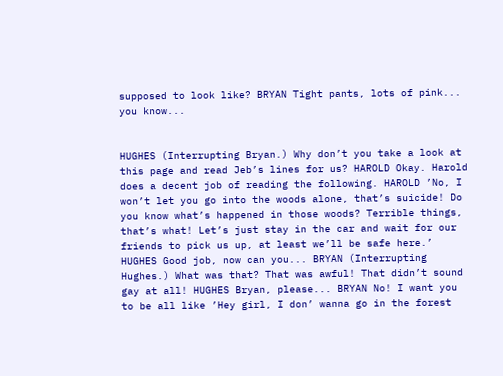supposed to look like? BRYAN Tight pants, lots of pink... you know...


HUGHES (Interrupting Bryan.) Why don’t you take a look at this page and read Jeb’s lines for us? HAROLD Okay. Harold does a decent job of reading the following. HAROLD ’No, I won’t let you go into the woods alone, that’s suicide! Do you know what’s happened in those woods? Terrible things, that’s what! Let’s just stay in the car and wait for our friends to pick us up, at least we’ll be safe here.’ HUGHES Good job, now can you... BRYAN (Interrupting Hughes.) What was that? That was awful! That didn’t sound gay at all! HUGHES Bryan, please... BRYAN No! I want you to be all like ’Hey girl, I don’ wanna go in the forest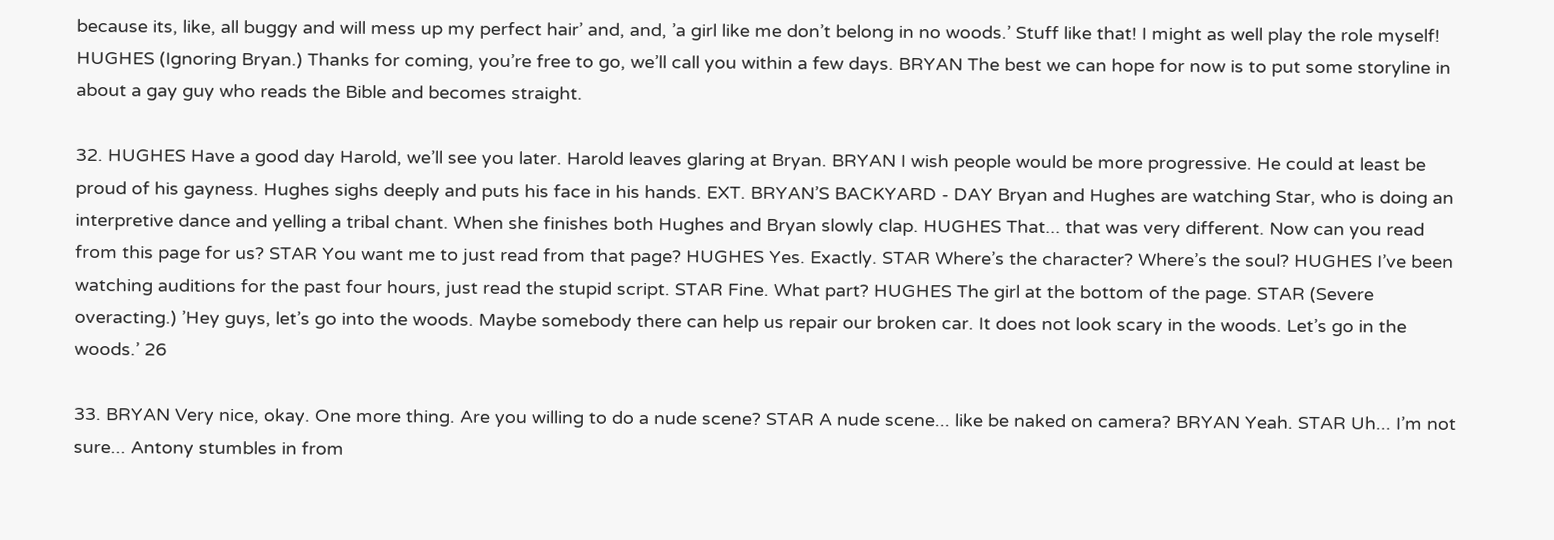because its, like, all buggy and will mess up my perfect hair’ and, and, ’a girl like me don’t belong in no woods.’ Stuff like that! I might as well play the role myself! HUGHES (Ignoring Bryan.) Thanks for coming, you’re free to go, we’ll call you within a few days. BRYAN The best we can hope for now is to put some storyline in about a gay guy who reads the Bible and becomes straight.

32. HUGHES Have a good day Harold, we’ll see you later. Harold leaves glaring at Bryan. BRYAN I wish people would be more progressive. He could at least be proud of his gayness. Hughes sighs deeply and puts his face in his hands. EXT. BRYAN’S BACKYARD - DAY Bryan and Hughes are watching Star, who is doing an interpretive dance and yelling a tribal chant. When she finishes both Hughes and Bryan slowly clap. HUGHES That... that was very different. Now can you read from this page for us? STAR You want me to just read from that page? HUGHES Yes. Exactly. STAR Where’s the character? Where’s the soul? HUGHES I’ve been watching auditions for the past four hours, just read the stupid script. STAR Fine. What part? HUGHES The girl at the bottom of the page. STAR (Severe overacting.) ’Hey guys, let’s go into the woods. Maybe somebody there can help us repair our broken car. It does not look scary in the woods. Let’s go in the woods.’ 26

33. BRYAN Very nice, okay. One more thing. Are you willing to do a nude scene? STAR A nude scene... like be naked on camera? BRYAN Yeah. STAR Uh... I’m not sure... Antony stumbles in from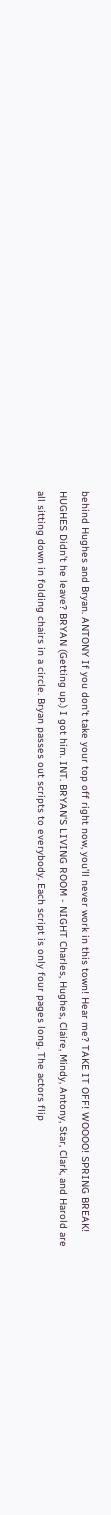behind Hughes and Bryan. ANTONY If you don’t take your top off right now, you’ll never work in this town! Hear me? TAKE IT OFF! WOOOO! SPRING BREAK! HUGHES Didn’t he leave? BRYAN (Getting up.) I got him. INT. BRYAN’S LIVING ROOM - NIGHT Charles, Hughes, Claire, Mindy, Antony, Star, Clark, and Harold are all sitting down in folding chairs in a circle. Bryan passes out scripts to everybody. Each script is only four pages long. The actors flip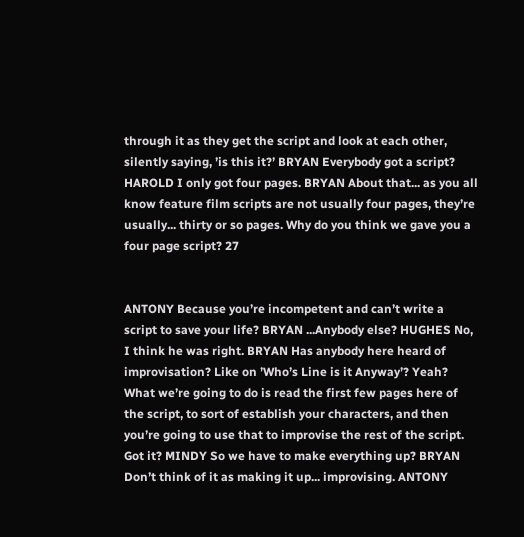through it as they get the script and look at each other, silently saying, ’is this it?’ BRYAN Everybody got a script? HAROLD I only got four pages. BRYAN About that... as you all know feature film scripts are not usually four pages, they’re usually... thirty or so pages. Why do you think we gave you a four page script? 27


ANTONY Because you’re incompetent and can’t write a script to save your life? BRYAN ...Anybody else? HUGHES No, I think he was right. BRYAN Has anybody here heard of improvisation? Like on ’Who’s Line is it Anyway’? Yeah? What we’re going to do is read the first few pages here of the script, to sort of establish your characters, and then you’re going to use that to improvise the rest of the script. Got it? MINDY So we have to make everything up? BRYAN Don’t think of it as making it up... improvising. ANTONY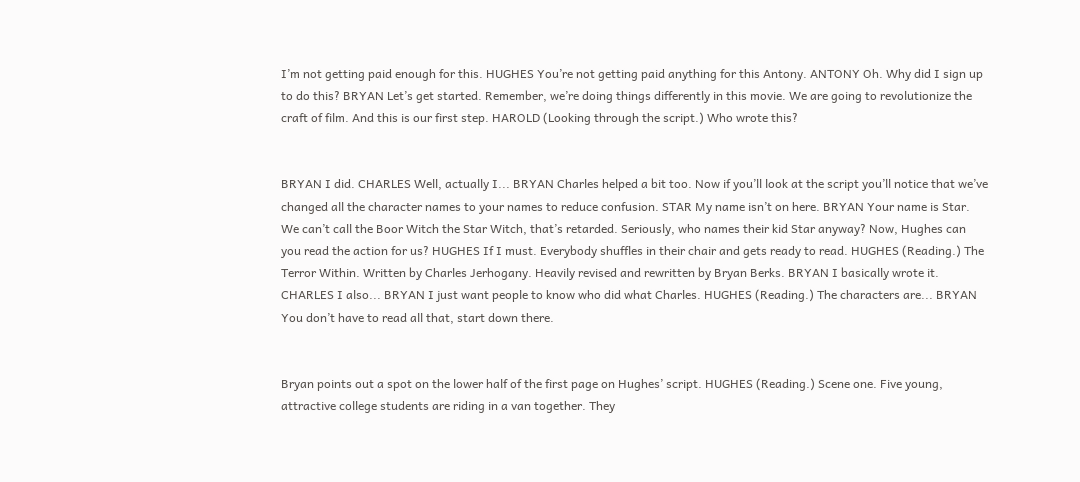I’m not getting paid enough for this. HUGHES You’re not getting paid anything for this Antony. ANTONY Oh. Why did I sign up to do this? BRYAN Let’s get started. Remember, we’re doing things differently in this movie. We are going to revolutionize the craft of film. And this is our first step. HAROLD (Looking through the script.) Who wrote this?


BRYAN I did. CHARLES Well, actually I... BRYAN Charles helped a bit too. Now if you’ll look at the script you’ll notice that we’ve changed all the character names to your names to reduce confusion. STAR My name isn’t on here. BRYAN Your name is Star. We can’t call the Boor Witch the Star Witch, that’s retarded. Seriously, who names their kid Star anyway? Now, Hughes can you read the action for us? HUGHES If I must. Everybody shuffles in their chair and gets ready to read. HUGHES (Reading.) The Terror Within. Written by Charles Jerhogany. Heavily revised and rewritten by Bryan Berks. BRYAN I basically wrote it. CHARLES I also... BRYAN I just want people to know who did what Charles. HUGHES (Reading.) The characters are... BRYAN You don’t have to read all that, start down there.


Bryan points out a spot on the lower half of the first page on Hughes’ script. HUGHES (Reading.) Scene one. Five young, attractive college students are riding in a van together. They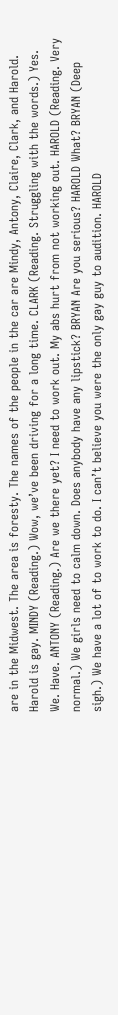are in the Midwest. The area is foresty. The names of the people in the car are Mindy, Antony, Claire, Clark, and Harold. Harold is gay. MINDY (Reading.) Wow, we’ve been driving for a long time. CLARK (Reading. Struggling with the words.) Yes. We. Have. ANTONY (Reading.) Are we there yet? I need to work out. My abs hurt from not working out. HAROLD (Reading. Very normal.) We girls need to calm down. Does anybody have any lipstick? BRYAN Are you serious? HAROLD What? BRYAN (Deep sigh.) We have a lot of to work to do. I can’t believe you were the only gay guy to audition. HAROLD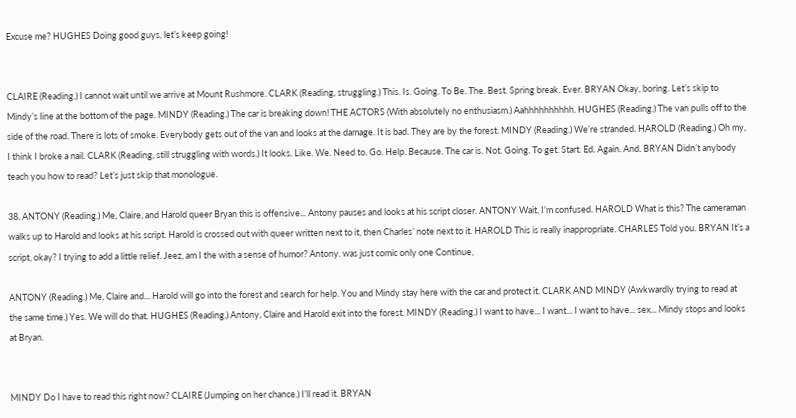Excuse me? HUGHES Doing good guys, let’s keep going!


CLAIRE (Reading.) I cannot wait until we arrive at Mount Rushmore. CLARK (Reading, struggling.) This. Is. Going. To Be. The. Best. Spring break. Ever. BRYAN Okay, boring. Let’s skip to Mindy’s line at the bottom of the page. MINDY (Reading.) The car is breaking down! THE ACTORS (With absolutely no enthusiasm.) Aahhhhhhhhhh. HUGHES (Reading.) The van pulls off to the side of the road. There is lots of smoke. Everybody gets out of the van and looks at the damage. It is bad. They are by the forest. MINDY (Reading.) We’re stranded. HAROLD (Reading.) Oh my, I think I broke a nail. CLARK (Reading, still struggling with words.) It looks. Like. We. Need to. Go. Help. Because. The car is. Not. Going. To get. Start. Ed. Again. And. BRYAN Didn’t anybody teach you how to read? Let’s just skip that monologue.

38. ANTONY (Reading.) Me, Claire, and Harold queer Bryan this is offensive... Antony pauses and looks at his script closer. ANTONY Wait, I’m confused. HAROLD What is this? The cameraman walks up to Harold and looks at his script. Harold is crossed out with queer written next to it, then Charles’ note next to it. HAROLD This is really inappropriate. CHARLES Told you. BRYAN It’s a script, okay? I trying to add a little relief. Jeez, am I the with a sense of humor? Antony. was just comic only one Continue,

ANTONY (Reading.) Me, Claire and... Harold will go into the forest and search for help. You and Mindy stay here with the car and protect it. CLARK AND MINDY (Awkwardly trying to read at the same time.) Yes. We will do that. HUGHES (Reading.) Antony, Claire and Harold exit into the forest. MINDY (Reading.) I want to have... I want... I want to have... sex... Mindy stops and looks at Bryan.


MINDY Do I have to read this right now? CLAIRE (Jumping on her chance.) I’ll read it. BRYAN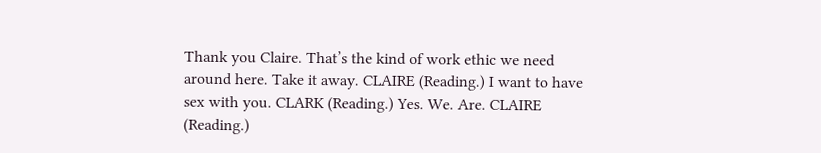Thank you Claire. That’s the kind of work ethic we need around here. Take it away. CLAIRE (Reading.) I want to have sex with you. CLARK (Reading.) Yes. We. Are. CLAIRE (Reading.)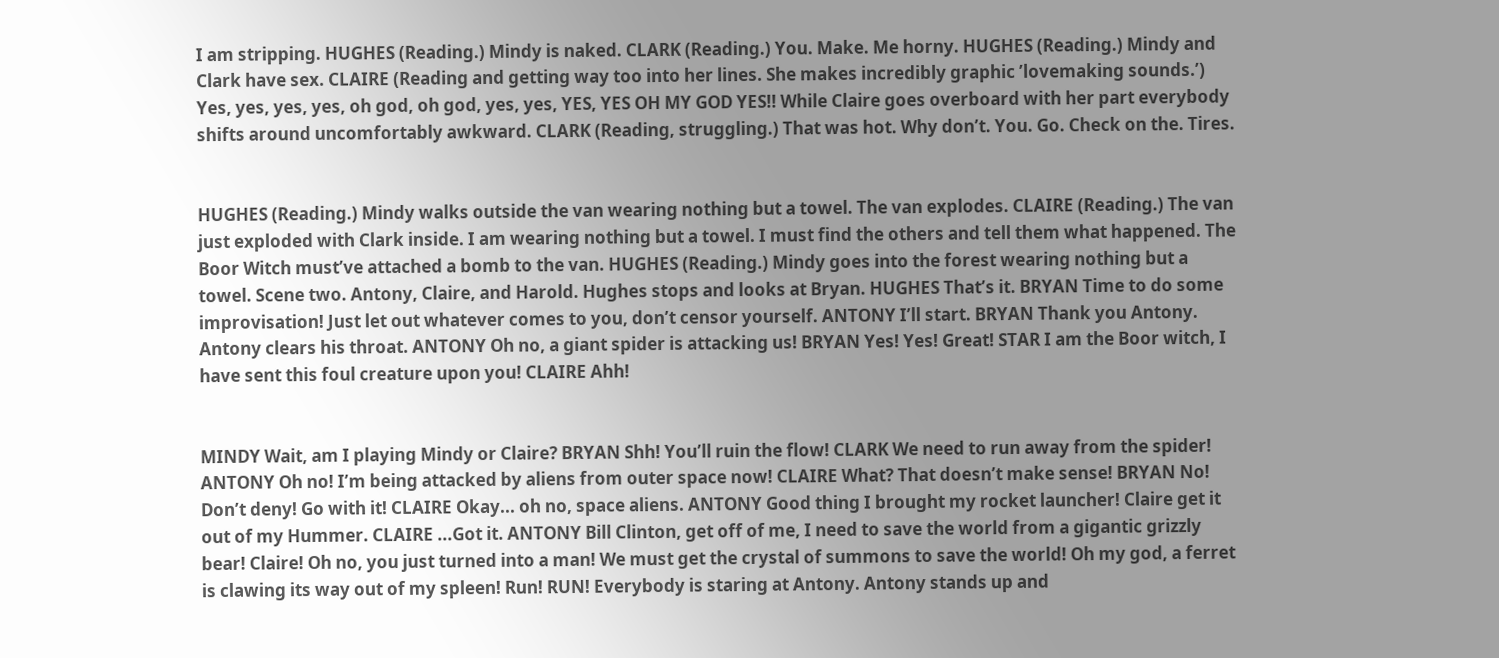I am stripping. HUGHES (Reading.) Mindy is naked. CLARK (Reading.) You. Make. Me horny. HUGHES (Reading.) Mindy and Clark have sex. CLAIRE (Reading and getting way too into her lines. She makes incredibly graphic ’lovemaking sounds.’) Yes, yes, yes, yes, oh god, oh god, yes, yes, YES, YES OH MY GOD YES!! While Claire goes overboard with her part everybody shifts around uncomfortably awkward. CLARK (Reading, struggling.) That was hot. Why don’t. You. Go. Check on the. Tires.


HUGHES (Reading.) Mindy walks outside the van wearing nothing but a towel. The van explodes. CLAIRE (Reading.) The van just exploded with Clark inside. I am wearing nothing but a towel. I must find the others and tell them what happened. The Boor Witch must’ve attached a bomb to the van. HUGHES (Reading.) Mindy goes into the forest wearing nothing but a towel. Scene two. Antony, Claire, and Harold. Hughes stops and looks at Bryan. HUGHES That’s it. BRYAN Time to do some improvisation! Just let out whatever comes to you, don’t censor yourself. ANTONY I’ll start. BRYAN Thank you Antony. Antony clears his throat. ANTONY Oh no, a giant spider is attacking us! BRYAN Yes! Yes! Great! STAR I am the Boor witch, I have sent this foul creature upon you! CLAIRE Ahh!


MINDY Wait, am I playing Mindy or Claire? BRYAN Shh! You’ll ruin the flow! CLARK We need to run away from the spider! ANTONY Oh no! I’m being attacked by aliens from outer space now! CLAIRE What? That doesn’t make sense! BRYAN No! Don’t deny! Go with it! CLAIRE Okay... oh no, space aliens. ANTONY Good thing I brought my rocket launcher! Claire get it out of my Hummer. CLAIRE ...Got it. ANTONY Bill Clinton, get off of me, I need to save the world from a gigantic grizzly bear! Claire! Oh no, you just turned into a man! We must get the crystal of summons to save the world! Oh my god, a ferret is clawing its way out of my spleen! Run! RUN! Everybody is staring at Antony. Antony stands up and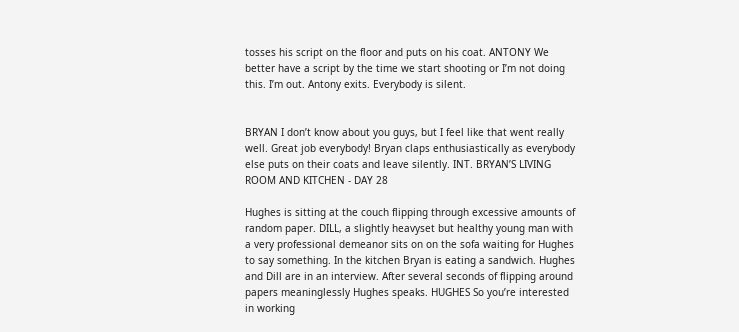tosses his script on the floor and puts on his coat. ANTONY We better have a script by the time we start shooting or I’m not doing this. I’m out. Antony exits. Everybody is silent.


BRYAN I don’t know about you guys, but I feel like that went really well. Great job everybody! Bryan claps enthusiastically as everybody else puts on their coats and leave silently. INT. BRYAN’S LIVING ROOM AND KITCHEN - DAY 28

Hughes is sitting at the couch flipping through excessive amounts of random paper. DILL, a slightly heavyset but healthy young man with a very professional demeanor sits on on the sofa waiting for Hughes to say something. In the kitchen Bryan is eating a sandwich. Hughes and Dill are in an interview. After several seconds of flipping around papers meaninglessly Hughes speaks. HUGHES So you’re interested in working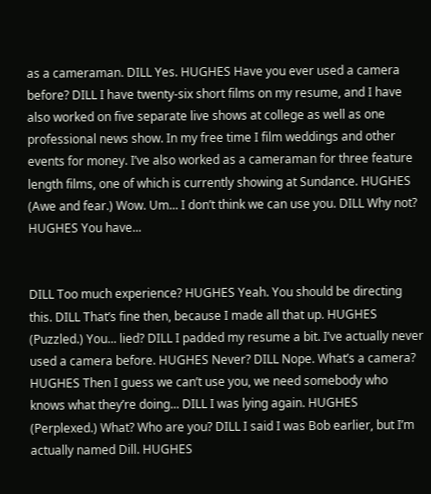as a cameraman. DILL Yes. HUGHES Have you ever used a camera before? DILL I have twenty-six short films on my resume, and I have also worked on five separate live shows at college as well as one professional news show. In my free time I film weddings and other events for money. I’ve also worked as a cameraman for three feature length films, one of which is currently showing at Sundance. HUGHES (Awe and fear.) Wow. Um... I don’t think we can use you. DILL Why not? HUGHES You have...


DILL Too much experience? HUGHES Yeah. You should be directing this. DILL That’s fine then, because I made all that up. HUGHES (Puzzled.) You... lied? DILL I padded my resume a bit. I’ve actually never used a camera before. HUGHES Never? DILL Nope. What’s a camera? HUGHES Then I guess we can’t use you, we need somebody who knows what they’re doing... DILL I was lying again. HUGHES (Perplexed.) What? Who are you? DILL I said I was Bob earlier, but I’m actually named Dill. HUGHES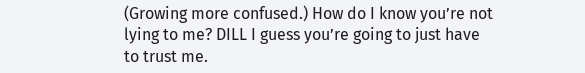(Growing more confused.) How do I know you’re not lying to me? DILL I guess you’re going to just have to trust me.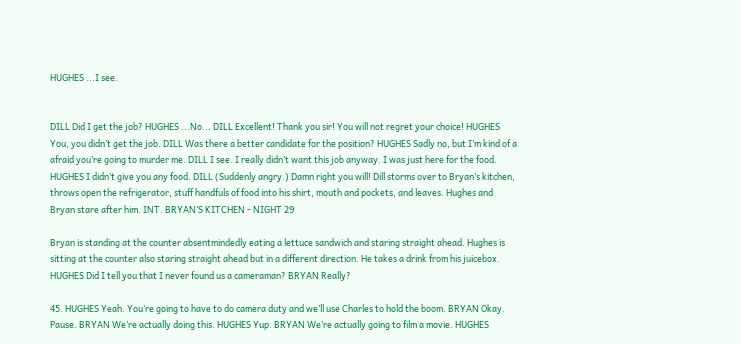HUGHES ...I see.


DILL Did I get the job? HUGHES ...No... DILL Excellent! Thank you sir! You will not regret your choice! HUGHES You, you didn’t get the job. DILL Was there a better candidate for the position? HUGHES Sadly no, but I’m kind of a afraid you’re going to murder me. DILL I see. I really didn’t want this job anyway. I was just here for the food. HUGHES I didn’t give you any food. DILL (Suddenly angry.) Damn right you will! Dill storms over to Bryan’s kitchen, throws open the refrigerator, stuff handfuls of food into his shirt, mouth and pockets, and leaves. Hughes and Bryan stare after him. INT. BRYAN’S KITCHEN - NIGHT 29

Bryan is standing at the counter absentmindedly eating a lettuce sandwich and staring straight ahead. Hughes is sitting at the counter also staring straight ahead but in a different direction. He takes a drink from his juicebox. HUGHES Did I tell you that I never found us a cameraman? BRYAN Really?

45. HUGHES Yeah. You’re going to have to do camera duty and we’ll use Charles to hold the boom. BRYAN Okay. Pause. BRYAN We’re actually doing this. HUGHES Yup. BRYAN We’re actually going to film a movie. HUGHES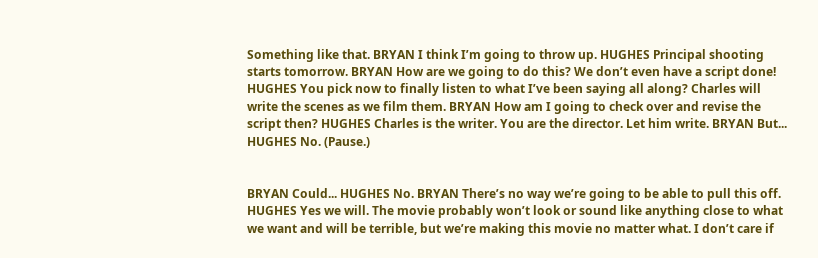Something like that. BRYAN I think I’m going to throw up. HUGHES Principal shooting starts tomorrow. BRYAN How are we going to do this? We don’t even have a script done! HUGHES You pick now to finally listen to what I’ve been saying all along? Charles will write the scenes as we film them. BRYAN How am I going to check over and revise the script then? HUGHES Charles is the writer. You are the director. Let him write. BRYAN But... HUGHES No. (Pause.)


BRYAN Could... HUGHES No. BRYAN There’s no way we’re going to be able to pull this off. HUGHES Yes we will. The movie probably won’t look or sound like anything close to what we want and will be terrible, but we’re making this movie no matter what. I don’t care if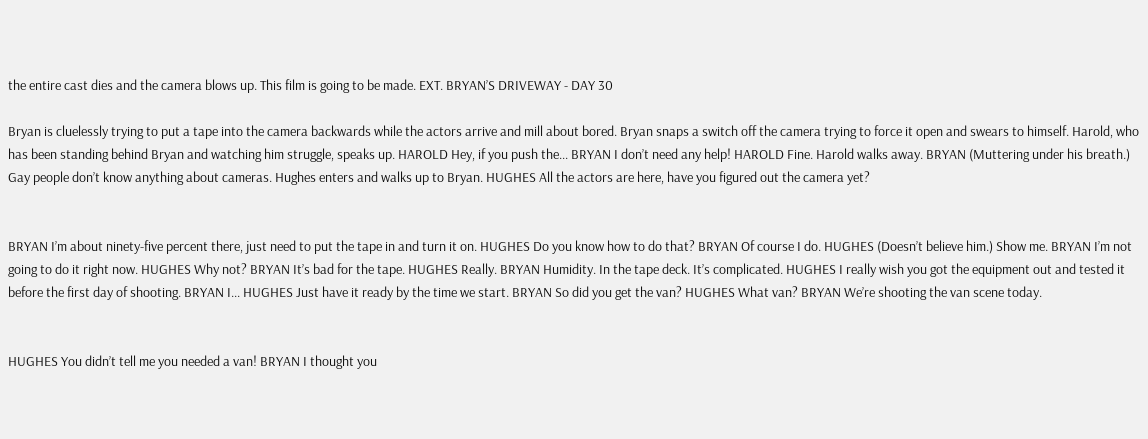the entire cast dies and the camera blows up. This film is going to be made. EXT. BRYAN’S DRIVEWAY - DAY 30

Bryan is cluelessly trying to put a tape into the camera backwards while the actors arrive and mill about bored. Bryan snaps a switch off the camera trying to force it open and swears to himself. Harold, who has been standing behind Bryan and watching him struggle, speaks up. HAROLD Hey, if you push the... BRYAN I don’t need any help! HAROLD Fine. Harold walks away. BRYAN (Muttering under his breath.) Gay people don’t know anything about cameras. Hughes enters and walks up to Bryan. HUGHES All the actors are here, have you figured out the camera yet?


BRYAN I’m about ninety-five percent there, just need to put the tape in and turn it on. HUGHES Do you know how to do that? BRYAN Of course I do. HUGHES (Doesn’t believe him.) Show me. BRYAN I’m not going to do it right now. HUGHES Why not? BRYAN It’s bad for the tape. HUGHES Really. BRYAN Humidity. In the tape deck. It’s complicated. HUGHES I really wish you got the equipment out and tested it before the first day of shooting. BRYAN I... HUGHES Just have it ready by the time we start. BRYAN So did you get the van? HUGHES What van? BRYAN We’re shooting the van scene today.


HUGHES You didn’t tell me you needed a van! BRYAN I thought you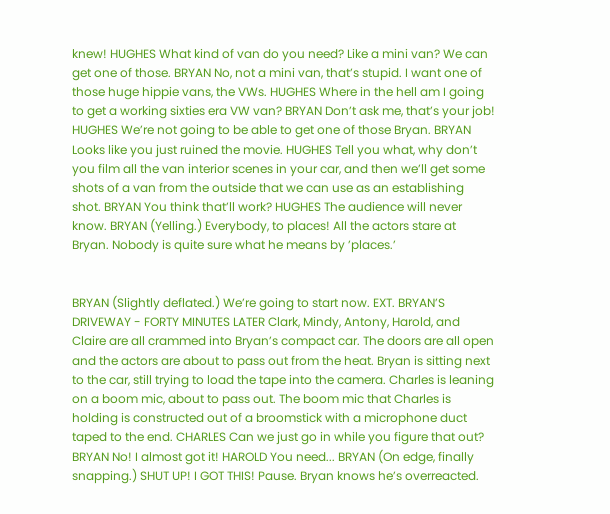knew! HUGHES What kind of van do you need? Like a mini van? We can get one of those. BRYAN No, not a mini van, that’s stupid. I want one of those huge hippie vans, the VWs. HUGHES Where in the hell am I going to get a working sixties era VW van? BRYAN Don’t ask me, that’s your job! HUGHES We’re not going to be able to get one of those Bryan. BRYAN Looks like you just ruined the movie. HUGHES Tell you what, why don’t you film all the van interior scenes in your car, and then we’ll get some shots of a van from the outside that we can use as an establishing shot. BRYAN You think that’ll work? HUGHES The audience will never know. BRYAN (Yelling.) Everybody, to places! All the actors stare at Bryan. Nobody is quite sure what he means by ’places.’


BRYAN (Slightly deflated.) We’re going to start now. EXT. BRYAN’S DRIVEWAY - FORTY MINUTES LATER Clark, Mindy, Antony, Harold, and Claire are all crammed into Bryan’s compact car. The doors are all open and the actors are about to pass out from the heat. Bryan is sitting next to the car, still trying to load the tape into the camera. Charles is leaning on a boom mic, about to pass out. The boom mic that Charles is holding is constructed out of a broomstick with a microphone duct taped to the end. CHARLES Can we just go in while you figure that out? BRYAN No! I almost got it! HAROLD You need... BRYAN (On edge, finally snapping.) SHUT UP! I GOT THIS! Pause. Bryan knows he’s overreacted.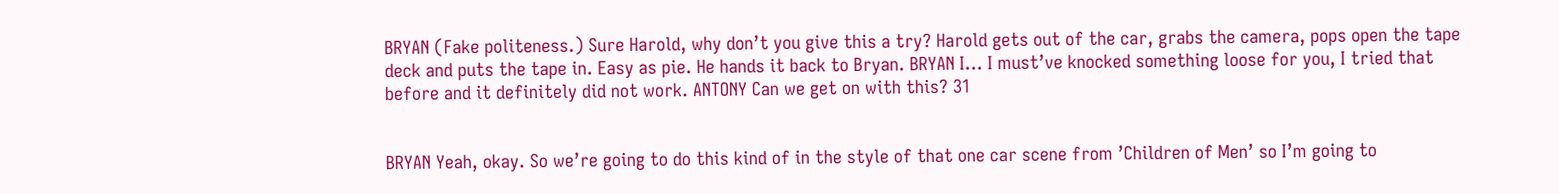BRYAN (Fake politeness.) Sure Harold, why don’t you give this a try? Harold gets out of the car, grabs the camera, pops open the tape deck and puts the tape in. Easy as pie. He hands it back to Bryan. BRYAN I... I must’ve knocked something loose for you, I tried that before and it definitely did not work. ANTONY Can we get on with this? 31


BRYAN Yeah, okay. So we’re going to do this kind of in the style of that one car scene from ’Children of Men’ so I’m going to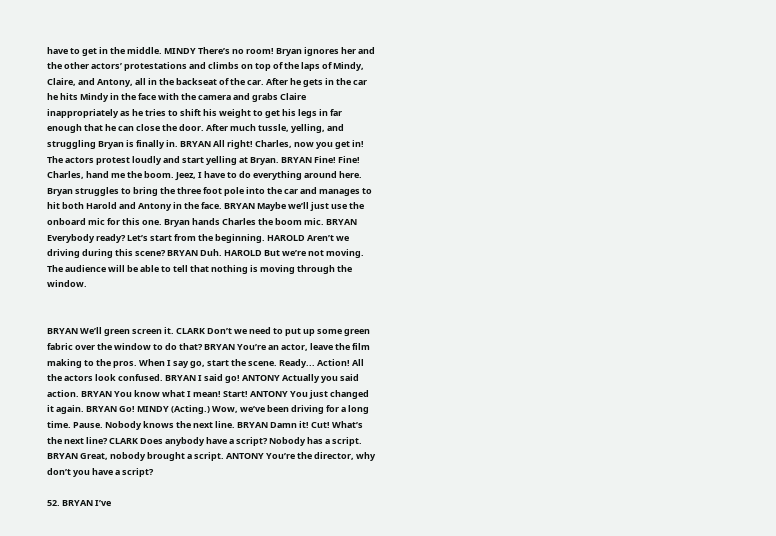have to get in the middle. MINDY There’s no room! Bryan ignores her and the other actors’ protestations and climbs on top of the laps of Mindy, Claire, and Antony, all in the backseat of the car. After he gets in the car he hits Mindy in the face with the camera and grabs Claire inappropriately as he tries to shift his weight to get his legs in far enough that he can close the door. After much tussle, yelling, and struggling Bryan is finally in. BRYAN All right! Charles, now you get in! The actors protest loudly and start yelling at Bryan. BRYAN Fine! Fine! Charles, hand me the boom. Jeez, I have to do everything around here. Bryan struggles to bring the three foot pole into the car and manages to hit both Harold and Antony in the face. BRYAN Maybe we’ll just use the onboard mic for this one. Bryan hands Charles the boom mic. BRYAN Everybody ready? Let’s start from the beginning. HAROLD Aren’t we driving during this scene? BRYAN Duh. HAROLD But we’re not moving. The audience will be able to tell that nothing is moving through the window.


BRYAN We’ll green screen it. CLARK Don’t we need to put up some green fabric over the window to do that? BRYAN You’re an actor, leave the film making to the pros. When I say go, start the scene. Ready... Action! All the actors look confused. BRYAN I said go! ANTONY Actually you said action. BRYAN You know what I mean! Start! ANTONY You just changed it again. BRYAN Go! MINDY (Acting.) Wow, we’ve been driving for a long time. Pause. Nobody knows the next line. BRYAN Damn it! Cut! What’s the next line? CLARK Does anybody have a script? Nobody has a script. BRYAN Great, nobody brought a script. ANTONY You’re the director, why don’t you have a script?

52. BRYAN I’ve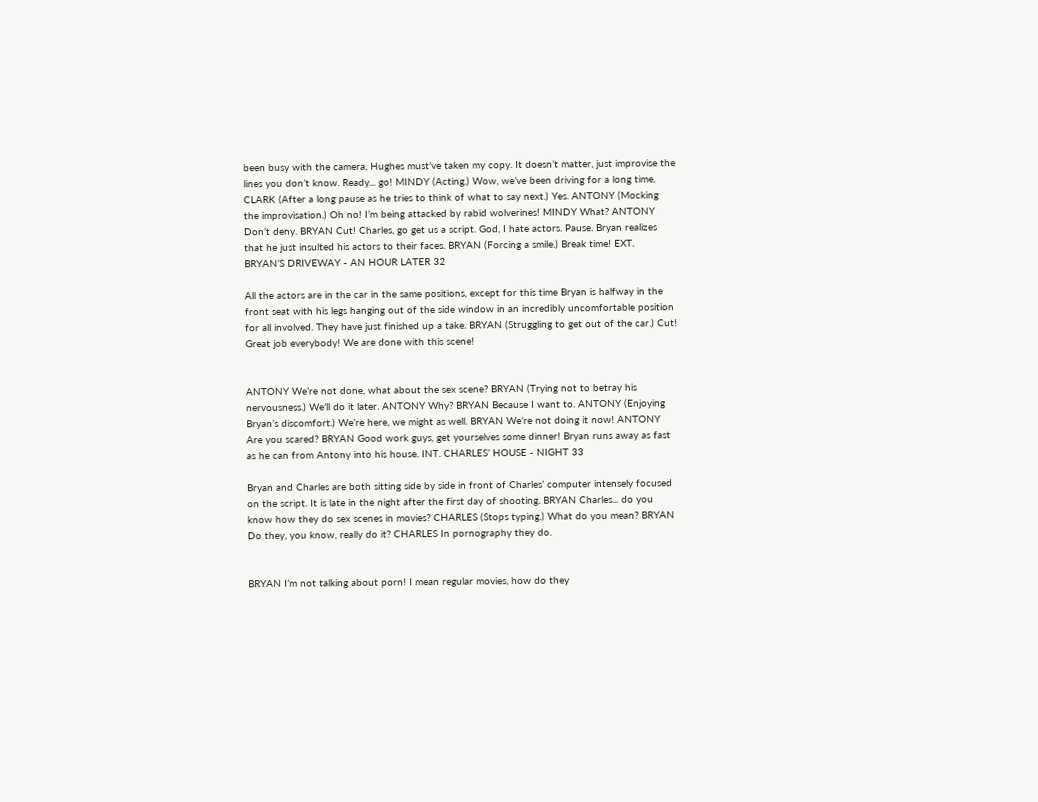been busy with the camera, Hughes must’ve taken my copy. It doesn’t matter, just improvise the lines you don’t know. Ready... go! MINDY (Acting.) Wow, we’ve been driving for a long time. CLARK (After a long pause as he tries to think of what to say next.) Yes. ANTONY (Mocking the improvisation.) Oh no! I’m being attacked by rabid wolverines! MINDY What? ANTONY Don’t deny. BRYAN Cut! Charles, go get us a script. God, I hate actors. Pause. Bryan realizes that he just insulted his actors to their faces. BRYAN (Forcing a smile.) Break time! EXT. BRYAN’S DRIVEWAY - AN HOUR LATER 32

All the actors are in the car in the same positions, except for this time Bryan is halfway in the front seat with his legs hanging out of the side window in an incredibly uncomfortable position for all involved. They have just finished up a take. BRYAN (Struggling to get out of the car.) Cut! Great job everybody! We are done with this scene!


ANTONY We’re not done, what about the sex scene? BRYAN (Trying not to betray his nervousness.) We’ll do it later. ANTONY Why? BRYAN Because I want to. ANTONY (Enjoying Bryan’s discomfort.) We’re here, we might as well. BRYAN We’re not doing it now! ANTONY Are you scared? BRYAN Good work guys, get yourselves some dinner! Bryan runs away as fast as he can from Antony into his house. INT. CHARLES’ HOUSE - NIGHT 33

Bryan and Charles are both sitting side by side in front of Charles’ computer intensely focused on the script. It is late in the night after the first day of shooting. BRYAN Charles... do you know how they do sex scenes in movies? CHARLES (Stops typing.) What do you mean? BRYAN Do they, you know, really do it? CHARLES In pornography they do.


BRYAN I’m not talking about porn! I mean regular movies, how do they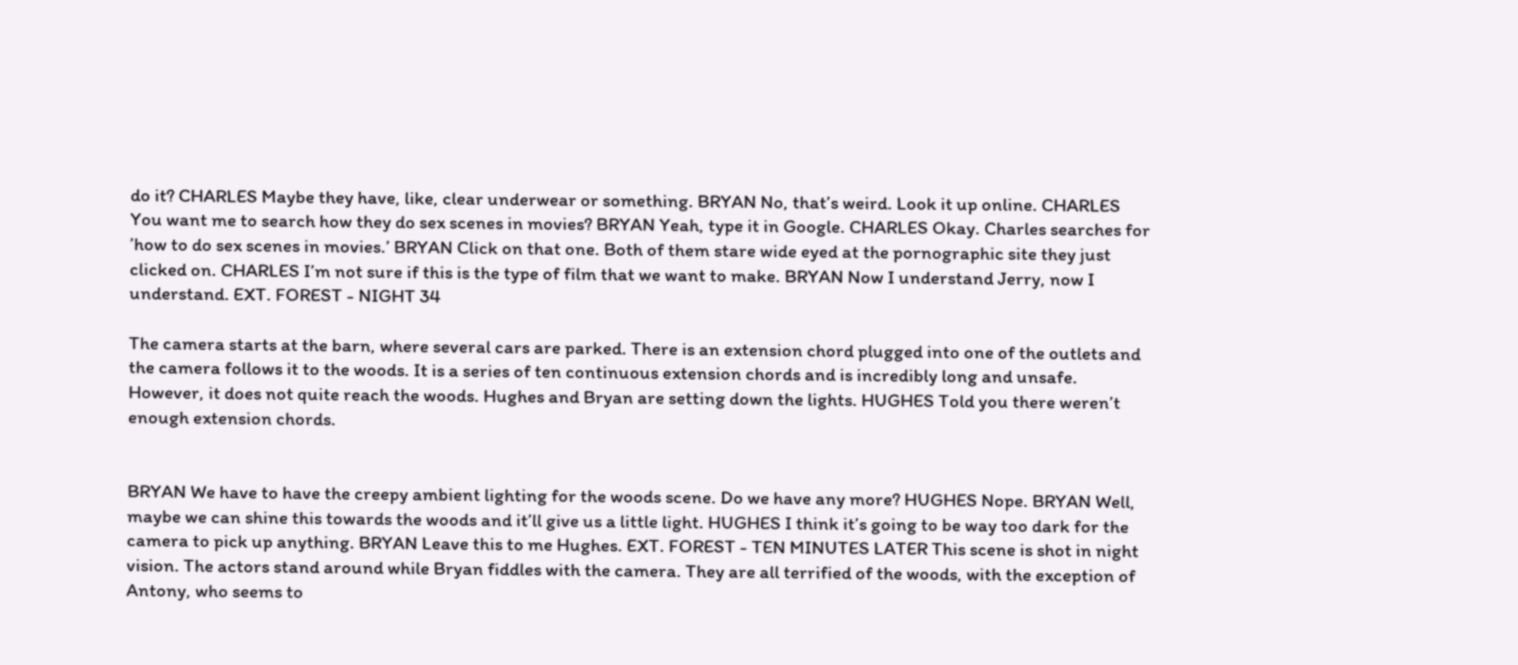do it? CHARLES Maybe they have, like, clear underwear or something. BRYAN No, that’s weird. Look it up online. CHARLES You want me to search how they do sex scenes in movies? BRYAN Yeah, type it in Google. CHARLES Okay. Charles searches for ’how to do sex scenes in movies.’ BRYAN Click on that one. Both of them stare wide eyed at the pornographic site they just clicked on. CHARLES I’m not sure if this is the type of film that we want to make. BRYAN Now I understand Jerry, now I understand. EXT. FOREST - NIGHT 34

The camera starts at the barn, where several cars are parked. There is an extension chord plugged into one of the outlets and the camera follows it to the woods. It is a series of ten continuous extension chords and is incredibly long and unsafe. However, it does not quite reach the woods. Hughes and Bryan are setting down the lights. HUGHES Told you there weren’t enough extension chords.


BRYAN We have to have the creepy ambient lighting for the woods scene. Do we have any more? HUGHES Nope. BRYAN Well, maybe we can shine this towards the woods and it’ll give us a little light. HUGHES I think it’s going to be way too dark for the camera to pick up anything. BRYAN Leave this to me Hughes. EXT. FOREST - TEN MINUTES LATER This scene is shot in night vision. The actors stand around while Bryan fiddles with the camera. They are all terrified of the woods, with the exception of Antony, who seems to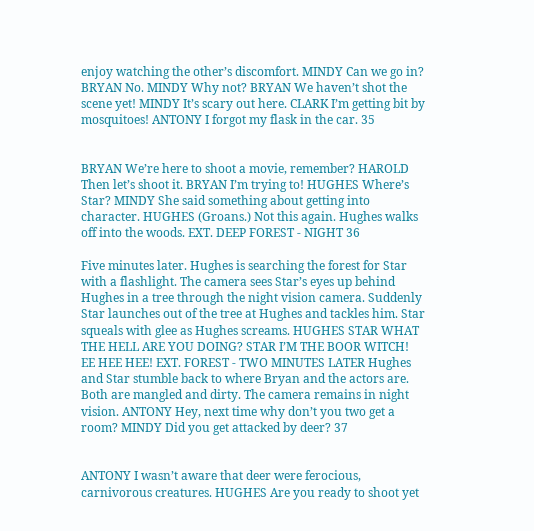enjoy watching the other’s discomfort. MINDY Can we go in? BRYAN No. MINDY Why not? BRYAN We haven’t shot the scene yet! MINDY It’s scary out here. CLARK I’m getting bit by mosquitoes! ANTONY I forgot my flask in the car. 35


BRYAN We’re here to shoot a movie, remember? HAROLD Then let’s shoot it. BRYAN I’m trying to! HUGHES Where’s Star? MINDY She said something about getting into character. HUGHES (Groans.) Not this again. Hughes walks off into the woods. EXT. DEEP FOREST - NIGHT 36

Five minutes later. Hughes is searching the forest for Star with a flashlight. The camera sees Star’s eyes up behind Hughes in a tree through the night vision camera. Suddenly Star launches out of the tree at Hughes and tackles him. Star squeals with glee as Hughes screams. HUGHES STAR WHAT THE HELL ARE YOU DOING? STAR I’M THE BOOR WITCH! EE HEE HEE! EXT. FOREST - TWO MINUTES LATER Hughes and Star stumble back to where Bryan and the actors are. Both are mangled and dirty. The camera remains in night vision. ANTONY Hey, next time why don’t you two get a room? MINDY Did you get attacked by deer? 37


ANTONY I wasn’t aware that deer were ferocious, carnivorous creatures. HUGHES Are you ready to shoot yet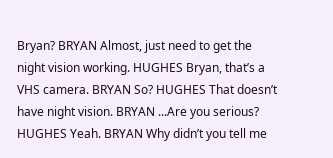Bryan? BRYAN Almost, just need to get the night vision working. HUGHES Bryan, that’s a VHS camera. BRYAN So? HUGHES That doesn’t have night vision. BRYAN ...Are you serious? HUGHES Yeah. BRYAN Why didn’t you tell me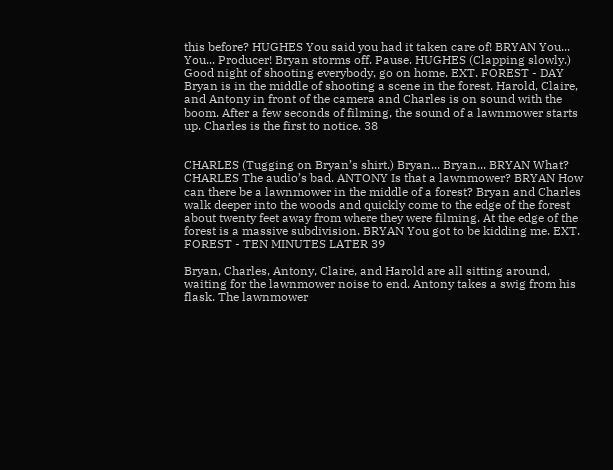this before? HUGHES You said you had it taken care of! BRYAN You... You... Producer! Bryan storms off. Pause. HUGHES (Clapping slowly.) Good night of shooting everybody, go on home. EXT. FOREST - DAY Bryan is in the middle of shooting a scene in the forest. Harold, Claire, and Antony in front of the camera and Charles is on sound with the boom. After a few seconds of filming, the sound of a lawnmower starts up. Charles is the first to notice. 38


CHARLES (Tugging on Bryan’s shirt.) Bryan... Bryan... BRYAN What? CHARLES The audio’s bad. ANTONY Is that a lawnmower? BRYAN How can there be a lawnmower in the middle of a forest? Bryan and Charles walk deeper into the woods and quickly come to the edge of the forest about twenty feet away from where they were filming. At the edge of the forest is a massive subdivision. BRYAN You got to be kidding me. EXT. FOREST - TEN MINUTES LATER 39

Bryan, Charles, Antony, Claire, and Harold are all sitting around, waiting for the lawnmower noise to end. Antony takes a swig from his flask. The lawnmower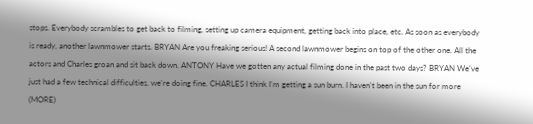stops. Everybody scrambles to get back to filming, setting up camera equipment, getting back into place, etc. As soon as everybody is ready, another lawnmower starts. BRYAN Are you freaking serious! A second lawnmower begins on top of the other one. All the actors and Charles groan and sit back down. ANTONY Have we gotten any actual filming done in the past two days? BRYAN We’ve just had a few technical difficulties, we’re doing fine. CHARLES I think I’m getting a sun burn. I haven’t been in the sun for more (MORE)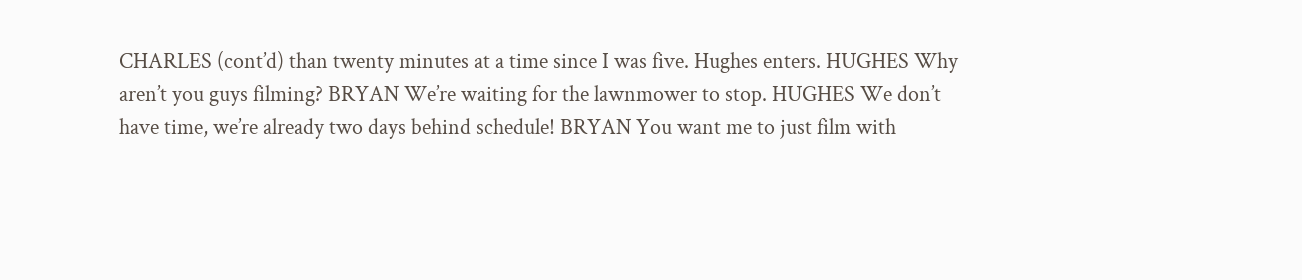CHARLES (cont’d) than twenty minutes at a time since I was five. Hughes enters. HUGHES Why aren’t you guys filming? BRYAN We’re waiting for the lawnmower to stop. HUGHES We don’t have time, we’re already two days behind schedule! BRYAN You want me to just film with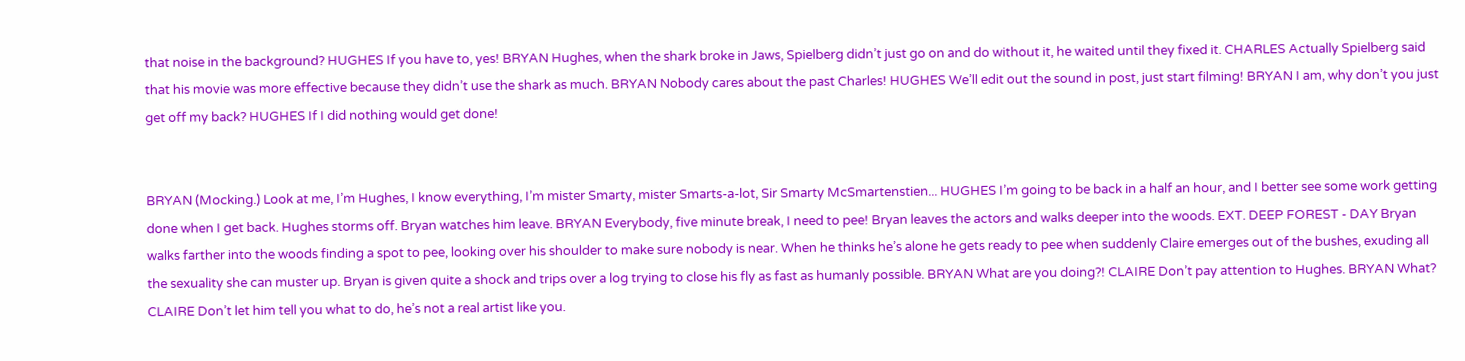that noise in the background? HUGHES If you have to, yes! BRYAN Hughes, when the shark broke in Jaws, Spielberg didn’t just go on and do without it, he waited until they fixed it. CHARLES Actually Spielberg said that his movie was more effective because they didn’t use the shark as much. BRYAN Nobody cares about the past Charles! HUGHES We’ll edit out the sound in post, just start filming! BRYAN I am, why don’t you just get off my back? HUGHES If I did nothing would get done!


BRYAN (Mocking.) Look at me, I’m Hughes, I know everything, I’m mister Smarty, mister Smarts-a-lot, Sir Smarty McSmartenstien... HUGHES I’m going to be back in a half an hour, and I better see some work getting done when I get back. Hughes storms off. Bryan watches him leave. BRYAN Everybody, five minute break, I need to pee! Bryan leaves the actors and walks deeper into the woods. EXT. DEEP FOREST - DAY Bryan walks farther into the woods finding a spot to pee, looking over his shoulder to make sure nobody is near. When he thinks he’s alone he gets ready to pee when suddenly Claire emerges out of the bushes, exuding all the sexuality she can muster up. Bryan is given quite a shock and trips over a log trying to close his fly as fast as humanly possible. BRYAN What are you doing?! CLAIRE Don’t pay attention to Hughes. BRYAN What? CLAIRE Don’t let him tell you what to do, he’s not a real artist like you.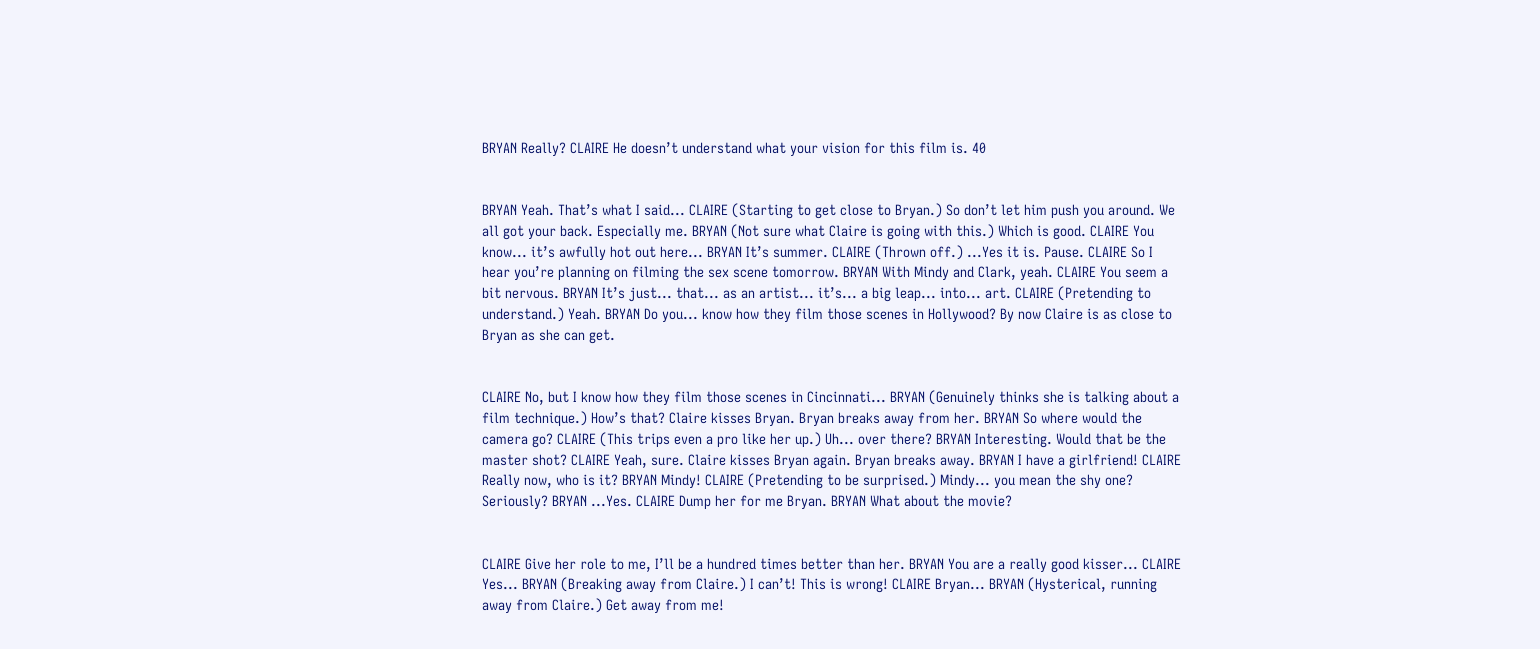BRYAN Really? CLAIRE He doesn’t understand what your vision for this film is. 40


BRYAN Yeah. That’s what I said... CLAIRE (Starting to get close to Bryan.) So don’t let him push you around. We all got your back. Especially me. BRYAN (Not sure what Claire is going with this.) Which is good. CLAIRE You know... it’s awfully hot out here... BRYAN It’s summer. CLAIRE (Thrown off.) ...Yes it is. Pause. CLAIRE So I hear you’re planning on filming the sex scene tomorrow. BRYAN With Mindy and Clark, yeah. CLAIRE You seem a bit nervous. BRYAN It’s just... that... as an artist... it’s... a big leap... into... art. CLAIRE (Pretending to understand.) Yeah. BRYAN Do you... know how they film those scenes in Hollywood? By now Claire is as close to Bryan as she can get.


CLAIRE No, but I know how they film those scenes in Cincinnati... BRYAN (Genuinely thinks she is talking about a film technique.) How’s that? Claire kisses Bryan. Bryan breaks away from her. BRYAN So where would the camera go? CLAIRE (This trips even a pro like her up.) Uh... over there? BRYAN Interesting. Would that be the master shot? CLAIRE Yeah, sure. Claire kisses Bryan again. Bryan breaks away. BRYAN I have a girlfriend! CLAIRE Really now, who is it? BRYAN Mindy! CLAIRE (Pretending to be surprised.) Mindy... you mean the shy one? Seriously? BRYAN ...Yes. CLAIRE Dump her for me Bryan. BRYAN What about the movie?


CLAIRE Give her role to me, I’ll be a hundred times better than her. BRYAN You are a really good kisser... CLAIRE Yes... BRYAN (Breaking away from Claire.) I can’t! This is wrong! CLAIRE Bryan... BRYAN (Hysterical, running away from Claire.) Get away from me!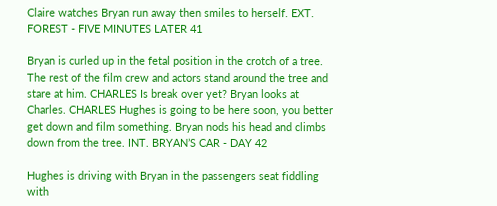Claire watches Bryan run away then smiles to herself. EXT. FOREST - FIVE MINUTES LATER 41

Bryan is curled up in the fetal position in the crotch of a tree. The rest of the film crew and actors stand around the tree and stare at him. CHARLES Is break over yet? Bryan looks at Charles. CHARLES Hughes is going to be here soon, you better get down and film something. Bryan nods his head and climbs down from the tree. INT. BRYAN’S CAR - DAY 42

Hughes is driving with Bryan in the passengers seat fiddling with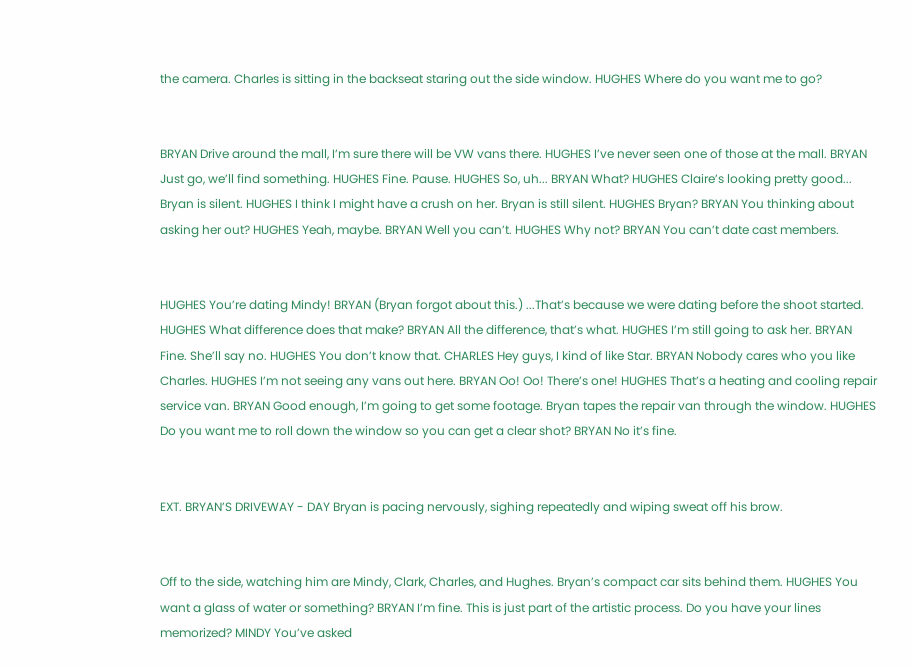the camera. Charles is sitting in the backseat staring out the side window. HUGHES Where do you want me to go?


BRYAN Drive around the mall, I’m sure there will be VW vans there. HUGHES I’ve never seen one of those at the mall. BRYAN Just go, we’ll find something. HUGHES Fine. Pause. HUGHES So, uh... BRYAN What? HUGHES Claire’s looking pretty good... Bryan is silent. HUGHES I think I might have a crush on her. Bryan is still silent. HUGHES Bryan? BRYAN You thinking about asking her out? HUGHES Yeah, maybe. BRYAN Well you can’t. HUGHES Why not? BRYAN You can’t date cast members.


HUGHES You’re dating Mindy! BRYAN (Bryan forgot about this.) ...That’s because we were dating before the shoot started. HUGHES What difference does that make? BRYAN All the difference, that’s what. HUGHES I’m still going to ask her. BRYAN Fine. She’ll say no. HUGHES You don’t know that. CHARLES Hey guys, I kind of like Star. BRYAN Nobody cares who you like Charles. HUGHES I’m not seeing any vans out here. BRYAN Oo! Oo! There’s one! HUGHES That’s a heating and cooling repair service van. BRYAN Good enough, I’m going to get some footage. Bryan tapes the repair van through the window. HUGHES Do you want me to roll down the window so you can get a clear shot? BRYAN No it’s fine.


EXT. BRYAN’S DRIVEWAY - DAY Bryan is pacing nervously, sighing repeatedly and wiping sweat off his brow.


Off to the side, watching him are Mindy, Clark, Charles, and Hughes. Bryan’s compact car sits behind them. HUGHES You want a glass of water or something? BRYAN I’m fine. This is just part of the artistic process. Do you have your lines memorized? MINDY You’ve asked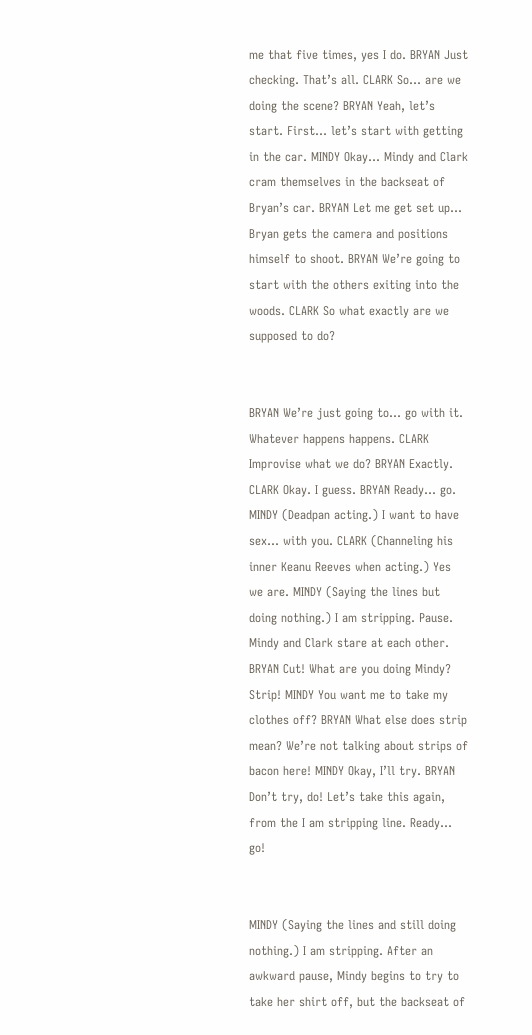me that five times, yes I do. BRYAN Just checking. That’s all. CLARK So... are we doing the scene? BRYAN Yeah, let’s start. First... let’s start with getting in the car. MINDY Okay... Mindy and Clark cram themselves in the backseat of Bryan’s car. BRYAN Let me get set up... Bryan gets the camera and positions himself to shoot. BRYAN We’re going to start with the others exiting into the woods. CLARK So what exactly are we supposed to do?


BRYAN We’re just going to... go with it. Whatever happens happens. CLARK Improvise what we do? BRYAN Exactly. CLARK Okay. I guess. BRYAN Ready... go. MINDY (Deadpan acting.) I want to have sex... with you. CLARK (Channeling his inner Keanu Reeves when acting.) Yes we are. MINDY (Saying the lines but doing nothing.) I am stripping. Pause. Mindy and Clark stare at each other. BRYAN Cut! What are you doing Mindy? Strip! MINDY You want me to take my clothes off? BRYAN What else does strip mean? We’re not talking about strips of bacon here! MINDY Okay, I’ll try. BRYAN Don’t try, do! Let’s take this again, from the I am stripping line. Ready... go!


MINDY (Saying the lines and still doing nothing.) I am stripping. After an awkward pause, Mindy begins to try to take her shirt off, but the backseat of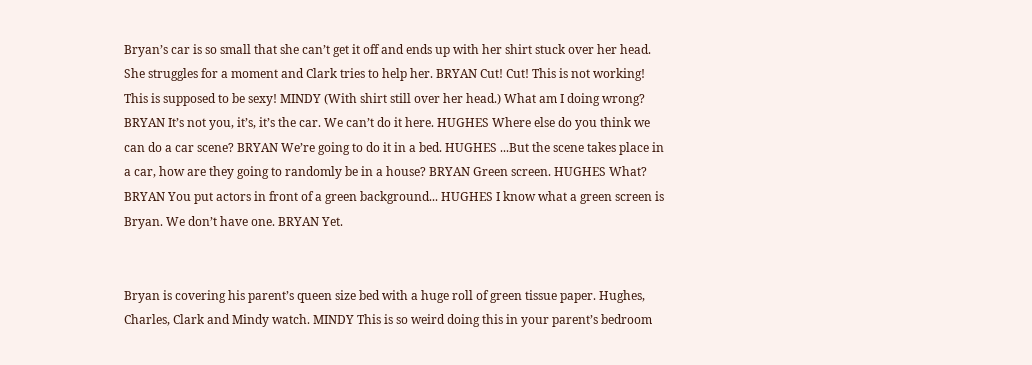Bryan’s car is so small that she can’t get it off and ends up with her shirt stuck over her head. She struggles for a moment and Clark tries to help her. BRYAN Cut! Cut! This is not working! This is supposed to be sexy! MINDY (With shirt still over her head.) What am I doing wrong? BRYAN It’s not you, it’s, it’s the car. We can’t do it here. HUGHES Where else do you think we can do a car scene? BRYAN We’re going to do it in a bed. HUGHES ...But the scene takes place in a car, how are they going to randomly be in a house? BRYAN Green screen. HUGHES What? BRYAN You put actors in front of a green background... HUGHES I know what a green screen is Bryan. We don’t have one. BRYAN Yet.


Bryan is covering his parent’s queen size bed with a huge roll of green tissue paper. Hughes, Charles, Clark and Mindy watch. MINDY This is so weird doing this in your parent’s bedroom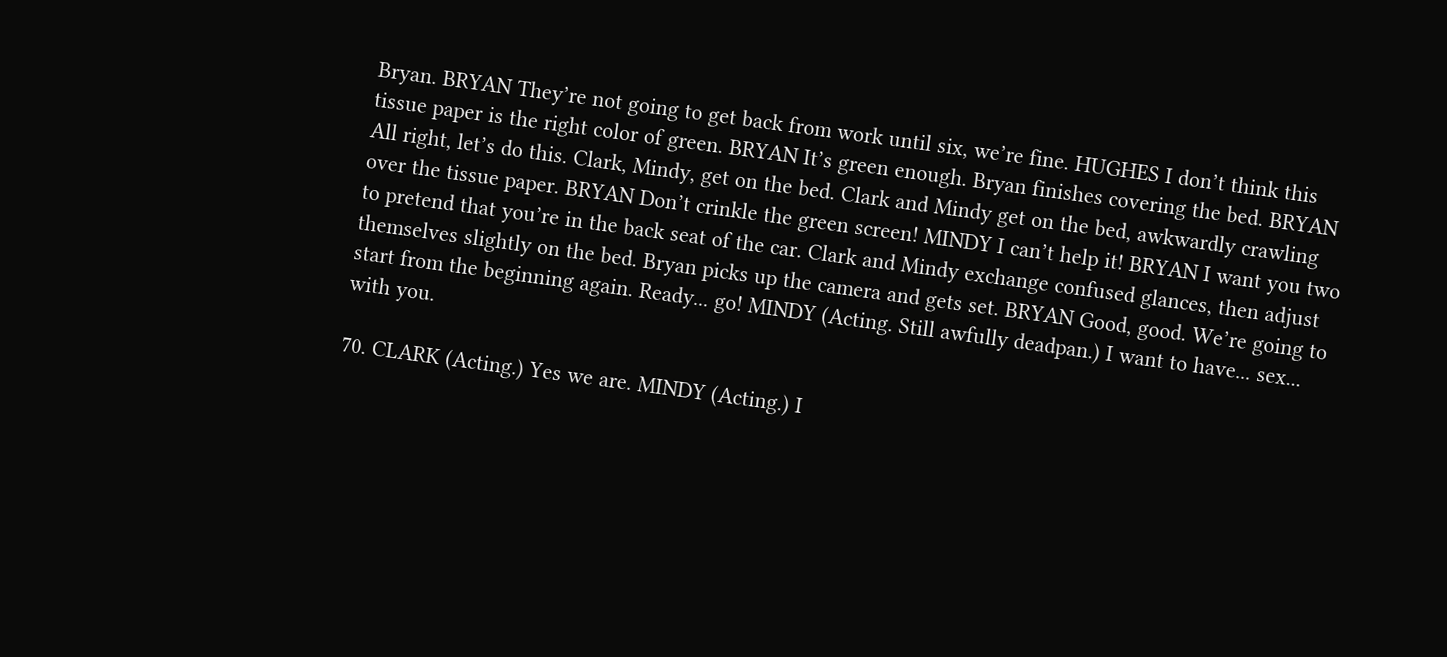Bryan. BRYAN They’re not going to get back from work until six, we’re fine. HUGHES I don’t think this tissue paper is the right color of green. BRYAN It’s green enough. Bryan finishes covering the bed. BRYAN All right, let’s do this. Clark, Mindy, get on the bed. Clark and Mindy get on the bed, awkwardly crawling over the tissue paper. BRYAN Don’t crinkle the green screen! MINDY I can’t help it! BRYAN I want you two to pretend that you’re in the back seat of the car. Clark and Mindy exchange confused glances, then adjust themselves slightly on the bed. Bryan picks up the camera and gets set. BRYAN Good, good. We’re going to start from the beginning again. Ready... go! MINDY (Acting. Still awfully deadpan.) I want to have... sex... with you.

70. CLARK (Acting.) Yes we are. MINDY (Acting.) I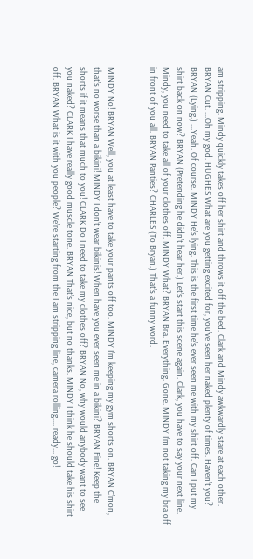am stripping. Mindy quickly takes off her shirt and throws it off the bed. Clark and Mindy awkwardly stare at each other. BRYAN Cut. ...Oh my god. HUGHES What are you getting excited for, you’ve seen her naked plenty of times. Haven’t you? BRYAN (Lying.) ...Yeah. Of course. MINDY He’s lying. This is the first time he’s ever seen me with my shirt off. Can I put my shirt back on now? BRYAN (Pretending he didn’t hear her.) Let’s start this scene again. Clark, you have to say your next line. Mindy, you need to take all of your clothes off. MINDY What? BRYAN Bra. Everything. Gone. MINDY I’m not taking my bra off in front of you all. BRYAN Panties? CHARLES (To Bryan.) That’s a funny word.


MINDY No! BRYAN Well, you at least have to take your pants off too. MINDY I’m keeping my gym shorts on. BRYAN C’mon, that’s no worse than a bikini! MINDY I don’t wear bikinis! When have you ever seen me in a bikini? BRYAN Fine! Keep the shorts if it means that much to you! CLARK Do I need to take my clothes off? BRYAN No, why would anybody want to see you naked? CLARK I have really good muscle tone. BRYAN That’s nice, but no thanks. MINDY I think he should take his shirt off. BRYAN What is it with you people? We’re starting from the I am stripping line, camera rolling.... ready... go!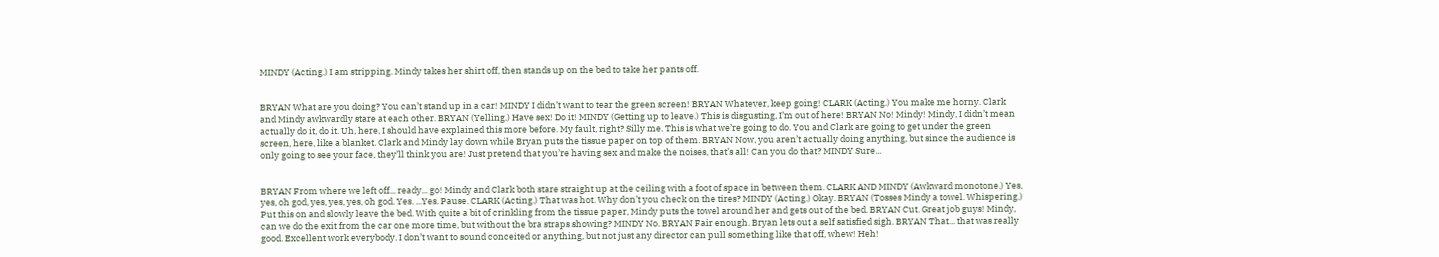MINDY (Acting.) I am stripping. Mindy takes her shirt off, then stands up on the bed to take her pants off.


BRYAN What are you doing? You can’t stand up in a car! MINDY I didn’t want to tear the green screen! BRYAN Whatever, keep going! CLARK (Acting.) You make me horny. Clark and Mindy awkwardly stare at each other. BRYAN (Yelling.) Have sex! Do it! MINDY (Getting up to leave.) This is disgusting, I’m out of here! BRYAN No! Mindy! Mindy, I didn’t mean actually do it, do it. Uh, here, I should have explained this more before. My fault, right? Silly me. This is what we’re going to do. You and Clark are going to get under the green screen, here, like a blanket. Clark and Mindy lay down while Bryan puts the tissue paper on top of them. BRYAN Now, you aren’t actually doing anything, but since the audience is only going to see your face, they’ll think you are! Just pretend that you’re having sex and make the noises, that’s all! Can you do that? MINDY Sure...


BRYAN From where we left off... ready... go! Mindy and Clark both stare straight up at the ceiling with a foot of space in between them. CLARK AND MINDY (Awkward monotone.) Yes, yes, oh god, yes, yes, yes, oh god. Yes. ...Yes. Pause. CLARK (Acting.) That was hot. Why don’t you check on the tires? MINDY (Acting.) Okay. BRYAN (Tosses Mindy a towel. Whispering.) Put this on and slowly leave the bed. With quite a bit of crinkling from the tissue paper, Mindy puts the towel around her and gets out of the bed. BRYAN Cut. Great job guys! Mindy, can we do the exit from the car one more time, but without the bra straps showing? MINDY No. BRYAN Fair enough. Bryan lets out a self satisfied sigh. BRYAN That... that was really good. Excellent work everybody. I don’t want to sound conceited or anything, but not just any director can pull something like that off, whew! Heh!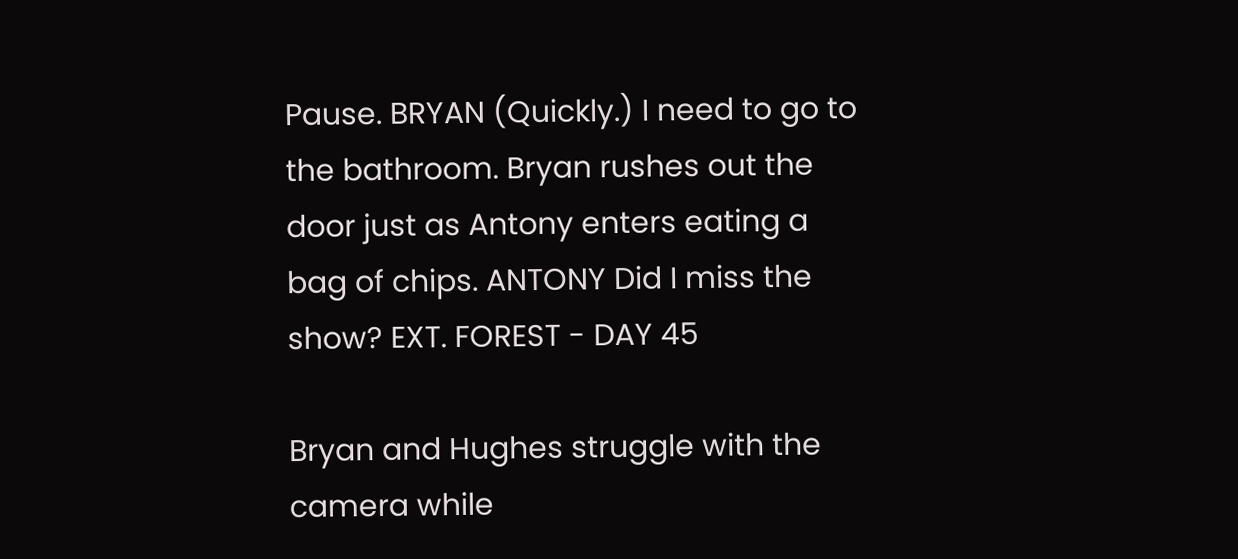Pause. BRYAN (Quickly.) I need to go to the bathroom. Bryan rushes out the door just as Antony enters eating a bag of chips. ANTONY Did I miss the show? EXT. FOREST - DAY 45

Bryan and Hughes struggle with the camera while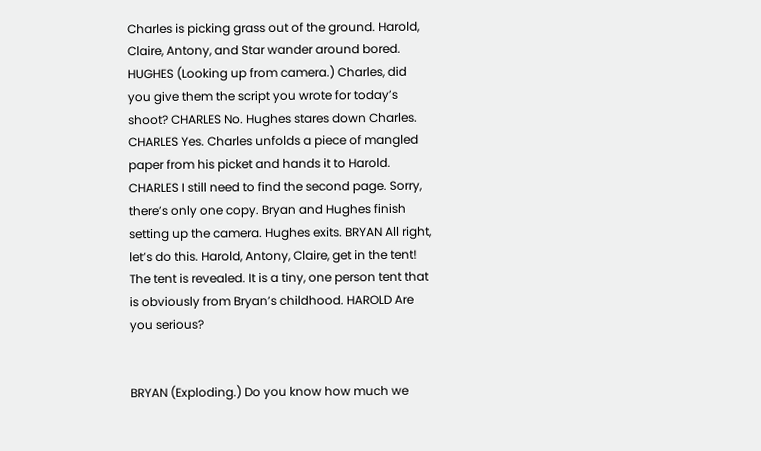Charles is picking grass out of the ground. Harold, Claire, Antony, and Star wander around bored. HUGHES (Looking up from camera.) Charles, did you give them the script you wrote for today’s shoot? CHARLES No. Hughes stares down Charles. CHARLES Yes. Charles unfolds a piece of mangled paper from his picket and hands it to Harold. CHARLES I still need to find the second page. Sorry, there’s only one copy. Bryan and Hughes finish setting up the camera. Hughes exits. BRYAN All right, let’s do this. Harold, Antony, Claire, get in the tent! The tent is revealed. It is a tiny, one person tent that is obviously from Bryan’s childhood. HAROLD Are you serious?


BRYAN (Exploding.) Do you know how much we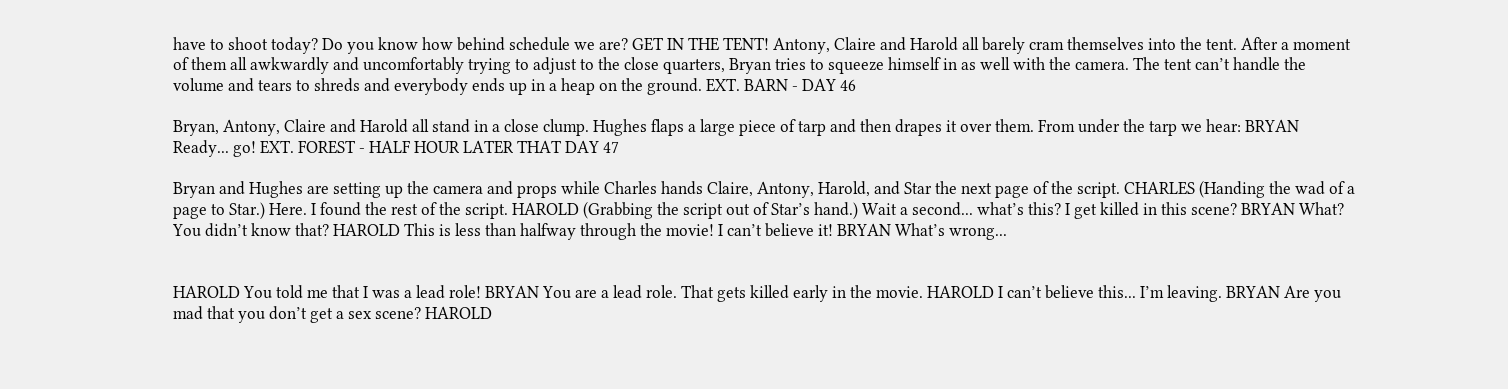have to shoot today? Do you know how behind schedule we are? GET IN THE TENT! Antony, Claire and Harold all barely cram themselves into the tent. After a moment of them all awkwardly and uncomfortably trying to adjust to the close quarters, Bryan tries to squeeze himself in as well with the camera. The tent can’t handle the volume and tears to shreds and everybody ends up in a heap on the ground. EXT. BARN - DAY 46

Bryan, Antony, Claire and Harold all stand in a close clump. Hughes flaps a large piece of tarp and then drapes it over them. From under the tarp we hear: BRYAN Ready... go! EXT. FOREST - HALF HOUR LATER THAT DAY 47

Bryan and Hughes are setting up the camera and props while Charles hands Claire, Antony, Harold, and Star the next page of the script. CHARLES (Handing the wad of a page to Star.) Here. I found the rest of the script. HAROLD (Grabbing the script out of Star’s hand.) Wait a second... what’s this? I get killed in this scene? BRYAN What? You didn’t know that? HAROLD This is less than halfway through the movie! I can’t believe it! BRYAN What’s wrong...


HAROLD You told me that I was a lead role! BRYAN You are a lead role. That gets killed early in the movie. HAROLD I can’t believe this... I’m leaving. BRYAN Are you mad that you don’t get a sex scene? HAROLD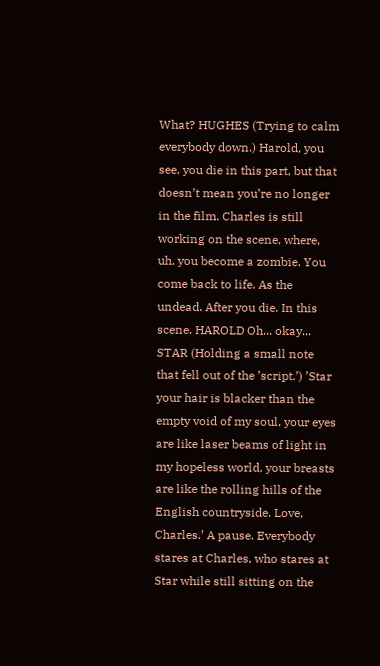What? HUGHES (Trying to calm everybody down.) Harold, you see, you die in this part, but that doesn’t mean you’re no longer in the film. Charles is still working on the scene, where, uh, you become a zombie. You come back to life. As the undead. After you die. In this scene. HAROLD Oh... okay... STAR (Holding a small note that fell out of the ’script.’) ’Star your hair is blacker than the empty void of my soul, your eyes are like laser beams of light in my hopeless world, your breasts are like the rolling hills of the English countryside. Love, Charles.’ A pause. Everybody stares at Charles, who stares at Star while still sitting on the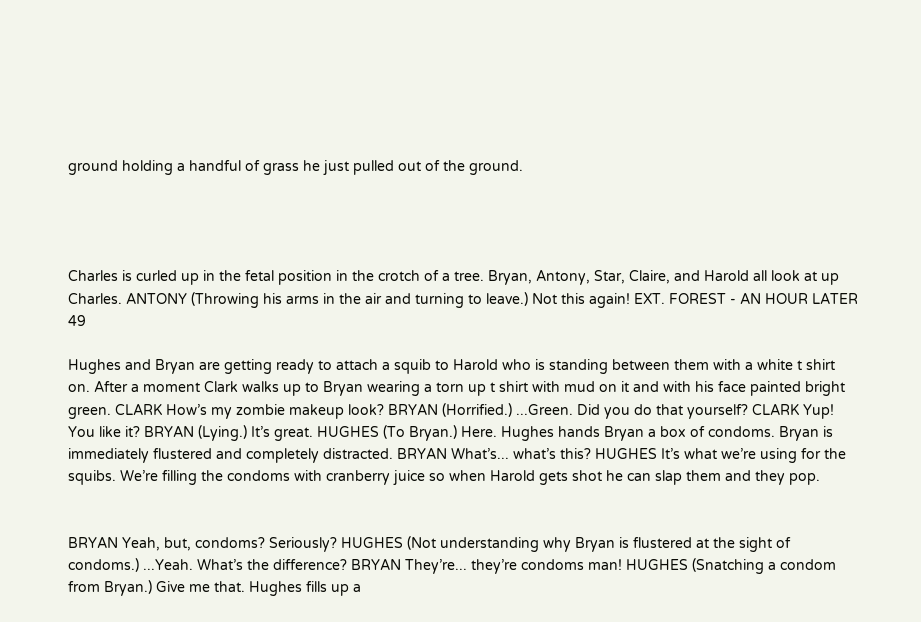ground holding a handful of grass he just pulled out of the ground.




Charles is curled up in the fetal position in the crotch of a tree. Bryan, Antony, Star, Claire, and Harold all look at up Charles. ANTONY (Throwing his arms in the air and turning to leave.) Not this again! EXT. FOREST - AN HOUR LATER 49

Hughes and Bryan are getting ready to attach a squib to Harold who is standing between them with a white t shirt on. After a moment Clark walks up to Bryan wearing a torn up t shirt with mud on it and with his face painted bright green. CLARK How’s my zombie makeup look? BRYAN (Horrified.) ...Green. Did you do that yourself? CLARK Yup! You like it? BRYAN (Lying.) It’s great. HUGHES (To Bryan.) Here. Hughes hands Bryan a box of condoms. Bryan is immediately flustered and completely distracted. BRYAN What’s... what’s this? HUGHES It’s what we’re using for the squibs. We’re filling the condoms with cranberry juice so when Harold gets shot he can slap them and they pop.


BRYAN Yeah, but, condoms? Seriously? HUGHES (Not understanding why Bryan is flustered at the sight of condoms.) ...Yeah. What’s the difference? BRYAN They’re... they’re condoms man! HUGHES (Snatching a condom from Bryan.) Give me that. Hughes fills up a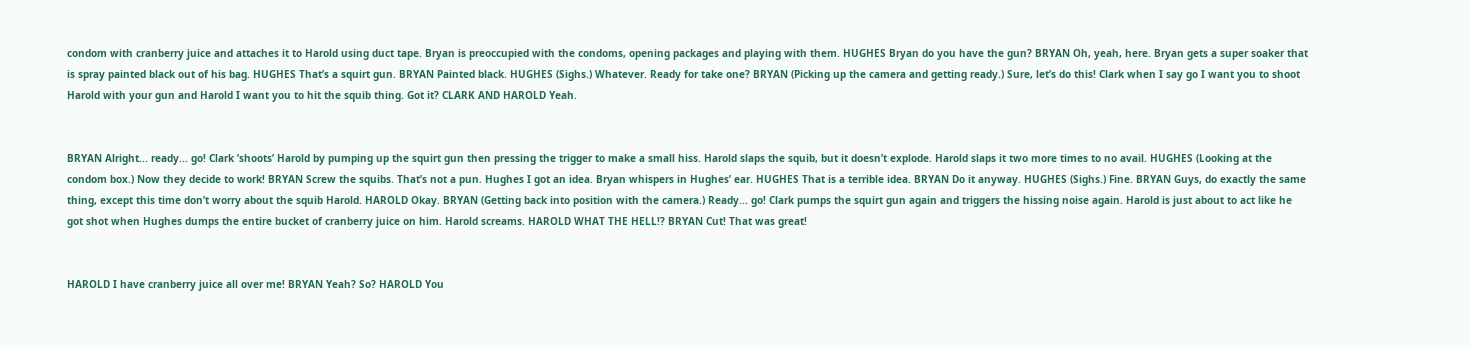condom with cranberry juice and attaches it to Harold using duct tape. Bryan is preoccupied with the condoms, opening packages and playing with them. HUGHES Bryan do you have the gun? BRYAN Oh, yeah, here. Bryan gets a super soaker that is spray painted black out of his bag. HUGHES That’s a squirt gun. BRYAN Painted black. HUGHES (Sighs.) Whatever. Ready for take one? BRYAN (Picking up the camera and getting ready.) Sure, let’s do this! Clark when I say go I want you to shoot Harold with your gun and Harold I want you to hit the squib thing. Got it? CLARK AND HAROLD Yeah.


BRYAN Alright... ready... go! Clark ’shoots’ Harold by pumping up the squirt gun then pressing the trigger to make a small hiss. Harold slaps the squib, but it doesn’t explode. Harold slaps it two more times to no avail. HUGHES (Looking at the condom box.) Now they decide to work! BRYAN Screw the squibs. That’s not a pun. Hughes I got an idea. Bryan whispers in Hughes’ ear. HUGHES That is a terrible idea. BRYAN Do it anyway. HUGHES (Sighs.) Fine. BRYAN Guys, do exactly the same thing, except this time don’t worry about the squib Harold. HAROLD Okay. BRYAN (Getting back into position with the camera.) Ready... go! Clark pumps the squirt gun again and triggers the hissing noise again. Harold is just about to act like he got shot when Hughes dumps the entire bucket of cranberry juice on him. Harold screams. HAROLD WHAT THE HELL!? BRYAN Cut! That was great!


HAROLD I have cranberry juice all over me! BRYAN Yeah? So? HAROLD You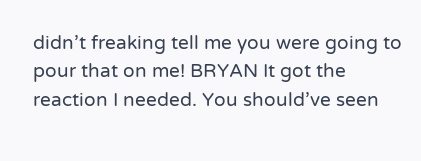didn’t freaking tell me you were going to pour that on me! BRYAN It got the reaction I needed. You should’ve seen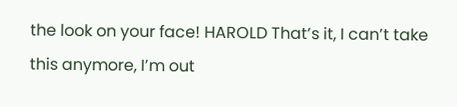the look on your face! HAROLD That’s it, I can’t take this anymore, I’m out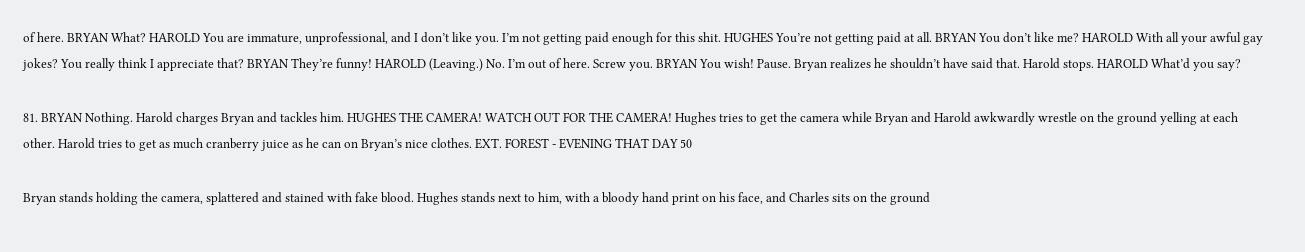of here. BRYAN What? HAROLD You are immature, unprofessional, and I don’t like you. I’m not getting paid enough for this shit. HUGHES You’re not getting paid at all. BRYAN You don’t like me? HAROLD With all your awful gay jokes? You really think I appreciate that? BRYAN They’re funny! HAROLD (Leaving.) No. I’m out of here. Screw you. BRYAN You wish! Pause. Bryan realizes he shouldn’t have said that. Harold stops. HAROLD What’d you say?

81. BRYAN Nothing. Harold charges Bryan and tackles him. HUGHES THE CAMERA! WATCH OUT FOR THE CAMERA! Hughes tries to get the camera while Bryan and Harold awkwardly wrestle on the ground yelling at each other. Harold tries to get as much cranberry juice as he can on Bryan’s nice clothes. EXT. FOREST - EVENING THAT DAY 50

Bryan stands holding the camera, splattered and stained with fake blood. Hughes stands next to him, with a bloody hand print on his face, and Charles sits on the ground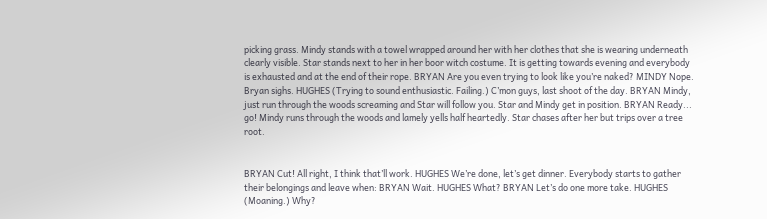picking grass. Mindy stands with a towel wrapped around her with her clothes that she is wearing underneath clearly visible. Star stands next to her in her boor witch costume. It is getting towards evening and everybody is exhausted and at the end of their rope. BRYAN Are you even trying to look like you’re naked? MINDY Nope. Bryan sighs. HUGHES (Trying to sound enthusiastic. Failing.) C’mon guys, last shoot of the day. BRYAN Mindy, just run through the woods screaming and Star will follow you. Star and Mindy get in position. BRYAN Ready... go! Mindy runs through the woods and lamely yells half heartedly. Star chases after her but trips over a tree root.


BRYAN Cut! All right, I think that’ll work. HUGHES We’re done, let’s get dinner. Everybody starts to gather their belongings and leave when: BRYAN Wait. HUGHES What? BRYAN Let’s do one more take. HUGHES (Moaning.) Why?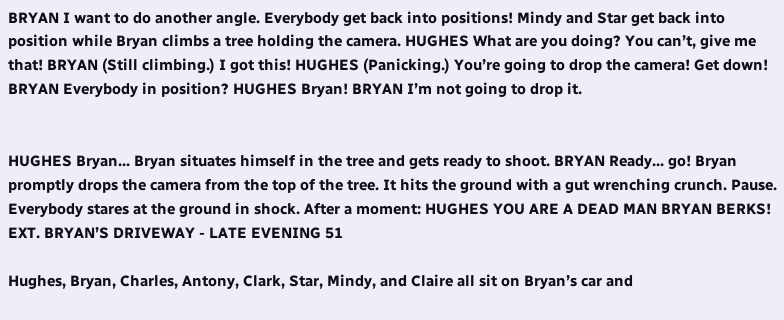BRYAN I want to do another angle. Everybody get back into positions! Mindy and Star get back into position while Bryan climbs a tree holding the camera. HUGHES What are you doing? You can’t, give me that! BRYAN (Still climbing.) I got this! HUGHES (Panicking.) You’re going to drop the camera! Get down! BRYAN Everybody in position? HUGHES Bryan! BRYAN I’m not going to drop it.


HUGHES Bryan... Bryan situates himself in the tree and gets ready to shoot. BRYAN Ready... go! Bryan promptly drops the camera from the top of the tree. It hits the ground with a gut wrenching crunch. Pause. Everybody stares at the ground in shock. After a moment: HUGHES YOU ARE A DEAD MAN BRYAN BERKS! EXT. BRYAN’S DRIVEWAY - LATE EVENING 51

Hughes, Bryan, Charles, Antony, Clark, Star, Mindy, and Claire all sit on Bryan’s car and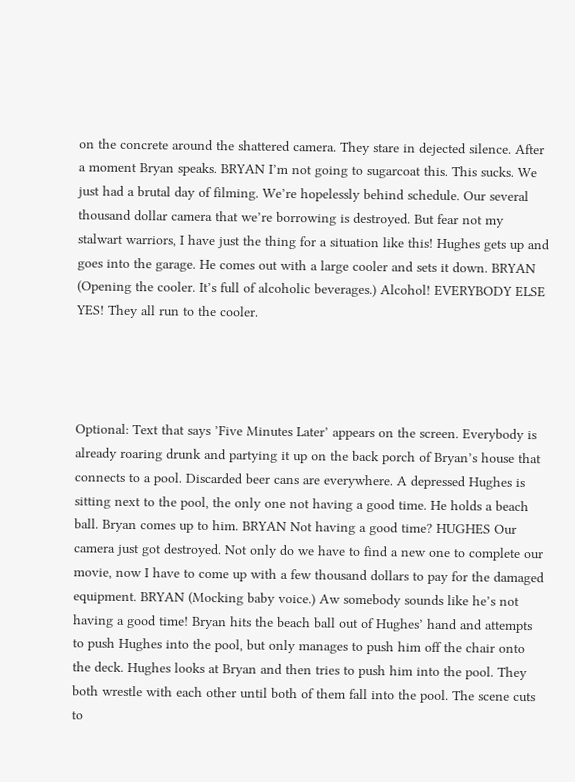on the concrete around the shattered camera. They stare in dejected silence. After a moment Bryan speaks. BRYAN I’m not going to sugarcoat this. This sucks. We just had a brutal day of filming. We’re hopelessly behind schedule. Our several thousand dollar camera that we’re borrowing is destroyed. But fear not my stalwart warriors, I have just the thing for a situation like this! Hughes gets up and goes into the garage. He comes out with a large cooler and sets it down. BRYAN (Opening the cooler. It’s full of alcoholic beverages.) Alcohol! EVERYBODY ELSE YES! They all run to the cooler.




Optional: Text that says ’Five Minutes Later’ appears on the screen. Everybody is already roaring drunk and partying it up on the back porch of Bryan’s house that connects to a pool. Discarded beer cans are everywhere. A depressed Hughes is sitting next to the pool, the only one not having a good time. He holds a beach ball. Bryan comes up to him. BRYAN Not having a good time? HUGHES Our camera just got destroyed. Not only do we have to find a new one to complete our movie, now I have to come up with a few thousand dollars to pay for the damaged equipment. BRYAN (Mocking baby voice.) Aw somebody sounds like he’s not having a good time! Bryan hits the beach ball out of Hughes’ hand and attempts to push Hughes into the pool, but only manages to push him off the chair onto the deck. Hughes looks at Bryan and then tries to push him into the pool. They both wrestle with each other until both of them fall into the pool. The scene cuts to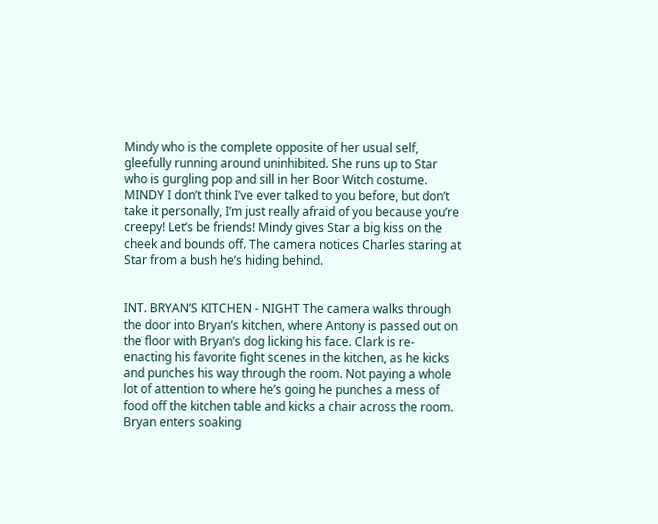Mindy who is the complete opposite of her usual self, gleefully running around uninhibited. She runs up to Star who is gurgling pop and sill in her Boor Witch costume. MINDY I don’t think I’ve ever talked to you before, but don’t take it personally, I’m just really afraid of you because you’re creepy! Let’s be friends! Mindy gives Star a big kiss on the cheek and bounds off. The camera notices Charles staring at Star from a bush he’s hiding behind.


INT. BRYAN’S KITCHEN - NIGHT The camera walks through the door into Bryan’s kitchen, where Antony is passed out on the floor with Bryan’s dog licking his face. Clark is re-enacting his favorite fight scenes in the kitchen, as he kicks and punches his way through the room. Not paying a whole lot of attention to where he’s going he punches a mess of food off the kitchen table and kicks a chair across the room. Bryan enters soaking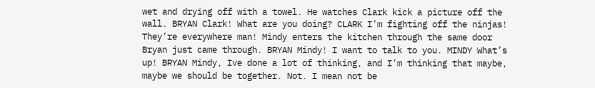wet and drying off with a towel. He watches Clark kick a picture off the wall. BRYAN Clark! What are you doing? CLARK I’m fighting off the ninjas! They’re everywhere man! Mindy enters the kitchen through the same door Bryan just came through. BRYAN Mindy! I want to talk to you. MINDY What’s up! BRYAN Mindy, Ive done a lot of thinking, and I’m thinking that maybe, maybe we should be together. Not. I mean not be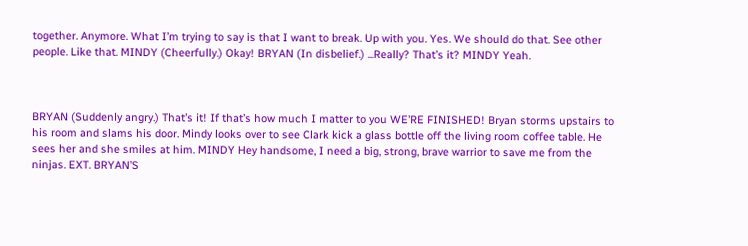together. Anymore. What I’m trying to say is that I want to break. Up with you. Yes. We should do that. See other people. Like that. MINDY (Cheerfully.) Okay! BRYAN (In disbelief.) ...Really? That’s it? MINDY Yeah.



BRYAN (Suddenly angry.) That’s it! If that’s how much I matter to you WE’RE FINISHED! Bryan storms upstairs to his room and slams his door. Mindy looks over to see Clark kick a glass bottle off the living room coffee table. He sees her and she smiles at him. MINDY Hey handsome, I need a big, strong, brave warrior to save me from the ninjas. EXT. BRYAN’S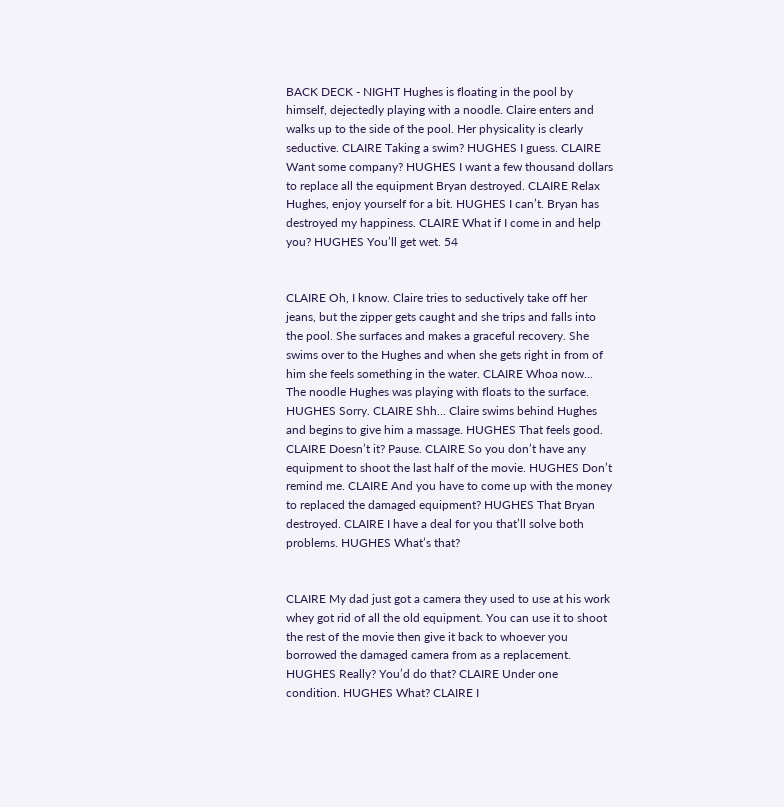BACK DECK - NIGHT Hughes is floating in the pool by himself, dejectedly playing with a noodle. Claire enters and walks up to the side of the pool. Her physicality is clearly seductive. CLAIRE Taking a swim? HUGHES I guess. CLAIRE Want some company? HUGHES I want a few thousand dollars to replace all the equipment Bryan destroyed. CLAIRE Relax Hughes, enjoy yourself for a bit. HUGHES I can’t. Bryan has destroyed my happiness. CLAIRE What if I come in and help you? HUGHES You’ll get wet. 54


CLAIRE Oh, I know. Claire tries to seductively take off her jeans, but the zipper gets caught and she trips and falls into the pool. She surfaces and makes a graceful recovery. She swims over to the Hughes and when she gets right in from of him she feels something in the water. CLAIRE Whoa now... The noodle Hughes was playing with floats to the surface. HUGHES Sorry. CLAIRE Shh... Claire swims behind Hughes and begins to give him a massage. HUGHES That feels good. CLAIRE Doesn’t it? Pause. CLAIRE So you don’t have any equipment to shoot the last half of the movie. HUGHES Don’t remind me. CLAIRE And you have to come up with the money to replaced the damaged equipment? HUGHES That Bryan destroyed. CLAIRE I have a deal for you that’ll solve both problems. HUGHES What’s that?


CLAIRE My dad just got a camera they used to use at his work whey got rid of all the old equipment. You can use it to shoot the rest of the movie then give it back to whoever you borrowed the damaged camera from as a replacement. HUGHES Really? You’d do that? CLAIRE Under one condition. HUGHES What? CLAIRE I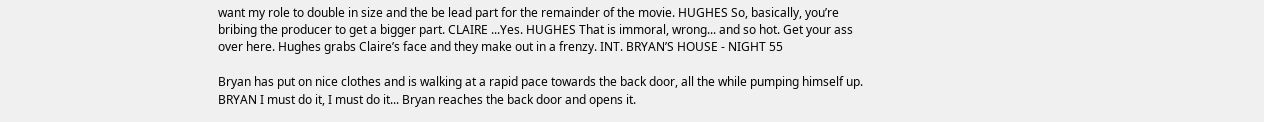want my role to double in size and the be lead part for the remainder of the movie. HUGHES So, basically, you’re bribing the producer to get a bigger part. CLAIRE ...Yes. HUGHES That is immoral, wrong... and so hot. Get your ass over here. Hughes grabs Claire’s face and they make out in a frenzy. INT. BRYAN’S HOUSE - NIGHT 55

Bryan has put on nice clothes and is walking at a rapid pace towards the back door, all the while pumping himself up. BRYAN I must do it, I must do it... Bryan reaches the back door and opens it.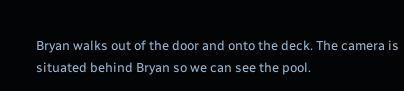Bryan walks out of the door and onto the deck. The camera is situated behind Bryan so we can see the pool.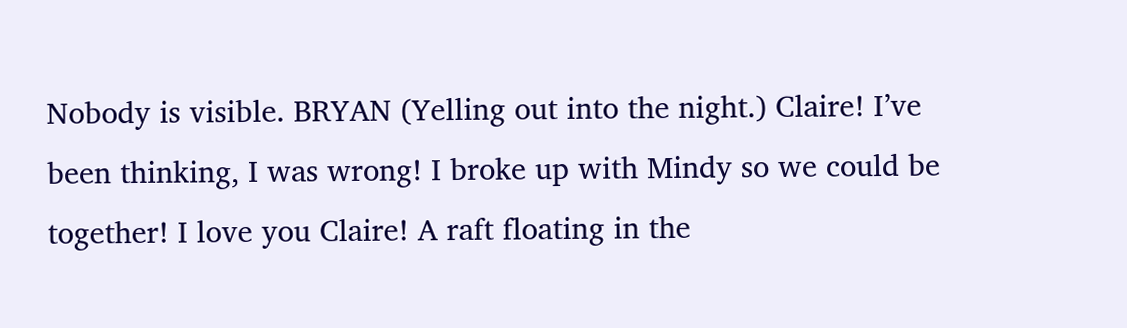Nobody is visible. BRYAN (Yelling out into the night.) Claire! I’ve been thinking, I was wrong! I broke up with Mindy so we could be together! I love you Claire! A raft floating in the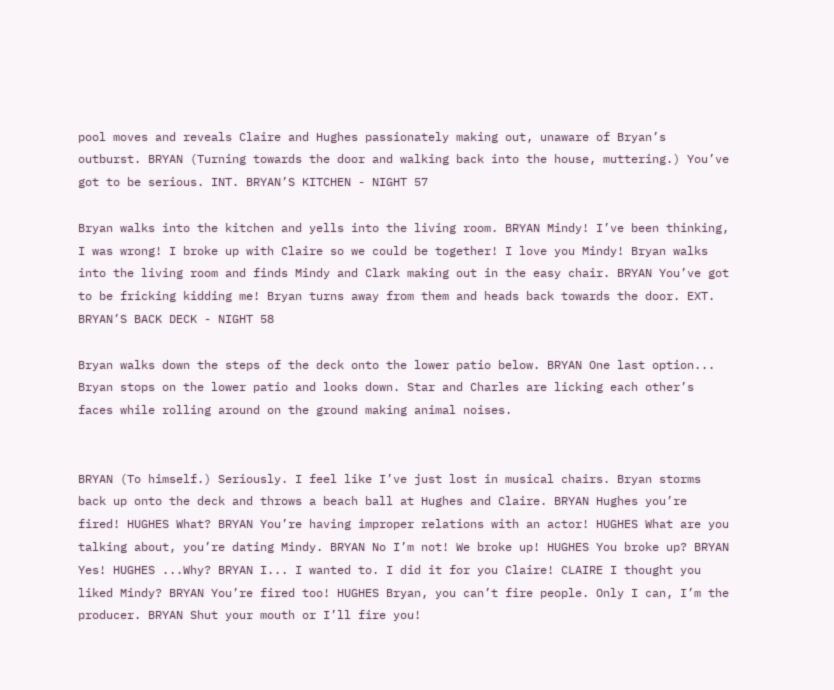pool moves and reveals Claire and Hughes passionately making out, unaware of Bryan’s outburst. BRYAN (Turning towards the door and walking back into the house, muttering.) You’ve got to be serious. INT. BRYAN’S KITCHEN - NIGHT 57

Bryan walks into the kitchen and yells into the living room. BRYAN Mindy! I’ve been thinking, I was wrong! I broke up with Claire so we could be together! I love you Mindy! Bryan walks into the living room and finds Mindy and Clark making out in the easy chair. BRYAN You’ve got to be fricking kidding me! Bryan turns away from them and heads back towards the door. EXT. BRYAN’S BACK DECK - NIGHT 58

Bryan walks down the steps of the deck onto the lower patio below. BRYAN One last option... Bryan stops on the lower patio and looks down. Star and Charles are licking each other’s faces while rolling around on the ground making animal noises.


BRYAN (To himself.) Seriously. I feel like I’ve just lost in musical chairs. Bryan storms back up onto the deck and throws a beach ball at Hughes and Claire. BRYAN Hughes you’re fired! HUGHES What? BRYAN You’re having improper relations with an actor! HUGHES What are you talking about, you’re dating Mindy. BRYAN No I’m not! We broke up! HUGHES You broke up? BRYAN Yes! HUGHES ...Why? BRYAN I... I wanted to. I did it for you Claire! CLAIRE I thought you liked Mindy? BRYAN You’re fired too! HUGHES Bryan, you can’t fire people. Only I can, I’m the producer. BRYAN Shut your mouth or I’ll fire you!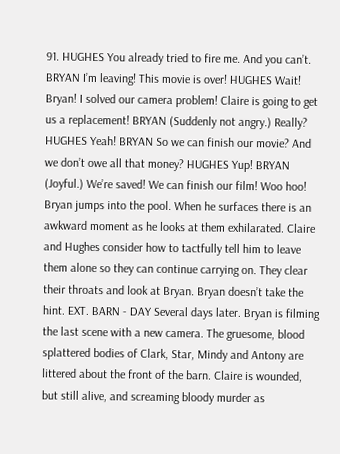91. HUGHES You already tried to fire me. And you can’t. BRYAN I’m leaving! This movie is over! HUGHES Wait! Bryan! I solved our camera problem! Claire is going to get us a replacement! BRYAN (Suddenly not angry.) Really? HUGHES Yeah! BRYAN So we can finish our movie? And we don’t owe all that money? HUGHES Yup! BRYAN (Joyful.) We’re saved! We can finish our film! Woo hoo! Bryan jumps into the pool. When he surfaces there is an awkward moment as he looks at them exhilarated. Claire and Hughes consider how to tactfully tell him to leave them alone so they can continue carrying on. They clear their throats and look at Bryan. Bryan doesn’t take the hint. EXT. BARN - DAY Several days later. Bryan is filming the last scene with a new camera. The gruesome, blood splattered bodies of Clark, Star, Mindy and Antony are littered about the front of the barn. Claire is wounded, but still alive, and screaming bloody murder as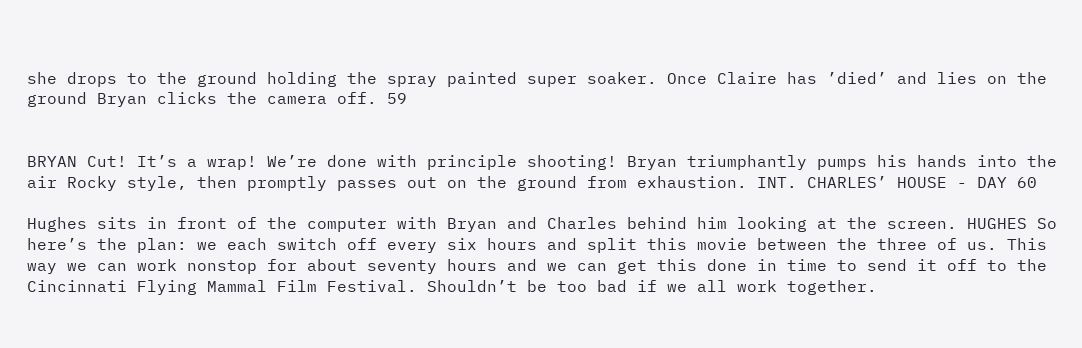she drops to the ground holding the spray painted super soaker. Once Claire has ’died’ and lies on the ground Bryan clicks the camera off. 59


BRYAN Cut! It’s a wrap! We’re done with principle shooting! Bryan triumphantly pumps his hands into the air Rocky style, then promptly passes out on the ground from exhaustion. INT. CHARLES’ HOUSE - DAY 60

Hughes sits in front of the computer with Bryan and Charles behind him looking at the screen. HUGHES So here’s the plan: we each switch off every six hours and split this movie between the three of us. This way we can work nonstop for about seventy hours and we can get this done in time to send it off to the Cincinnati Flying Mammal Film Festival. Shouldn’t be too bad if we all work together.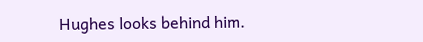Hughes looks behind him.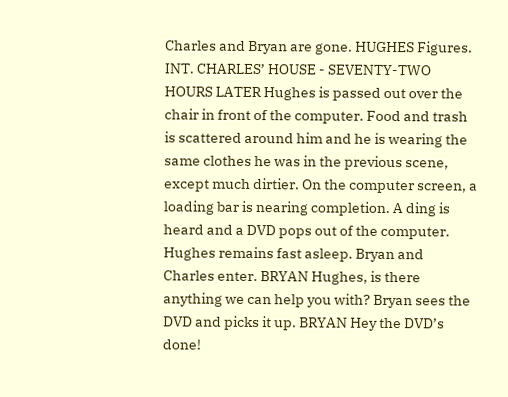Charles and Bryan are gone. HUGHES Figures. INT. CHARLES’ HOUSE - SEVENTY-TWO HOURS LATER Hughes is passed out over the chair in front of the computer. Food and trash is scattered around him and he is wearing the same clothes he was in the previous scene, except much dirtier. On the computer screen, a loading bar is nearing completion. A ding is heard and a DVD pops out of the computer. Hughes remains fast asleep. Bryan and Charles enter. BRYAN Hughes, is there anything we can help you with? Bryan sees the DVD and picks it up. BRYAN Hey the DVD’s done!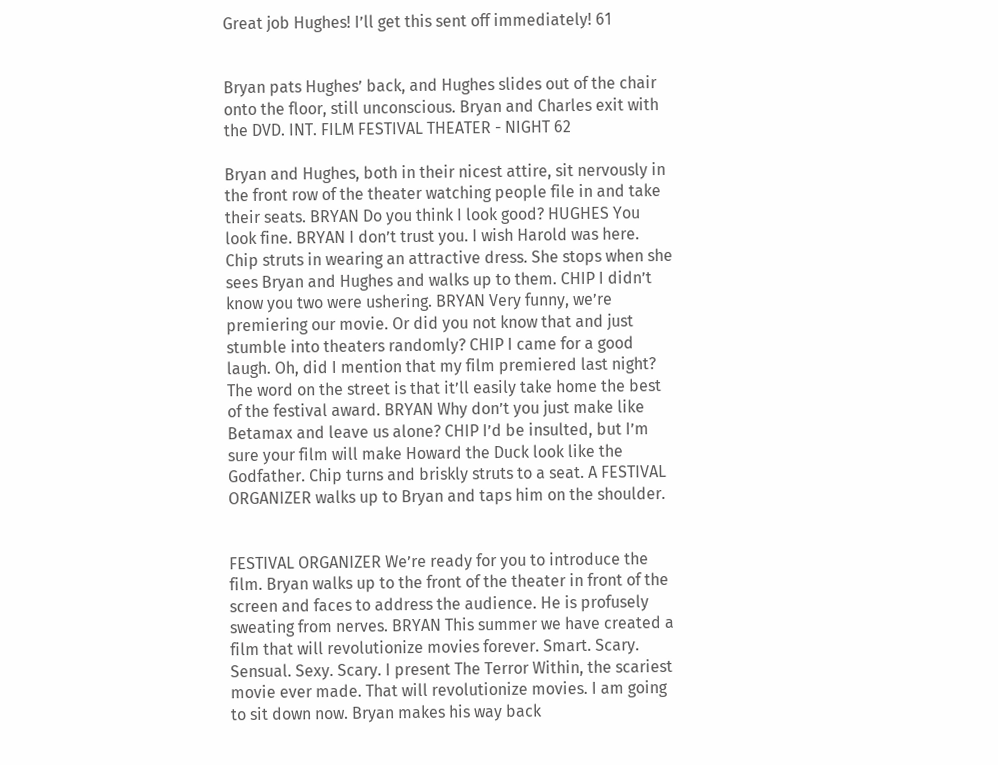Great job Hughes! I’ll get this sent off immediately! 61


Bryan pats Hughes’ back, and Hughes slides out of the chair onto the floor, still unconscious. Bryan and Charles exit with the DVD. INT. FILM FESTIVAL THEATER - NIGHT 62

Bryan and Hughes, both in their nicest attire, sit nervously in the front row of the theater watching people file in and take their seats. BRYAN Do you think I look good? HUGHES You look fine. BRYAN I don’t trust you. I wish Harold was here. Chip struts in wearing an attractive dress. She stops when she sees Bryan and Hughes and walks up to them. CHIP I didn’t know you two were ushering. BRYAN Very funny, we’re premiering our movie. Or did you not know that and just stumble into theaters randomly? CHIP I came for a good laugh. Oh, did I mention that my film premiered last night? The word on the street is that it’ll easily take home the best of the festival award. BRYAN Why don’t you just make like Betamax and leave us alone? CHIP I’d be insulted, but I’m sure your film will make Howard the Duck look like the Godfather. Chip turns and briskly struts to a seat. A FESTIVAL ORGANIZER walks up to Bryan and taps him on the shoulder.


FESTIVAL ORGANIZER We’re ready for you to introduce the film. Bryan walks up to the front of the theater in front of the screen and faces to address the audience. He is profusely sweating from nerves. BRYAN This summer we have created a film that will revolutionize movies forever. Smart. Scary. Sensual. Sexy. Scary. I present The Terror Within, the scariest movie ever made. That will revolutionize movies. I am going to sit down now. Bryan makes his way back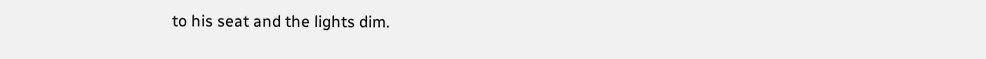to his seat and the lights dim.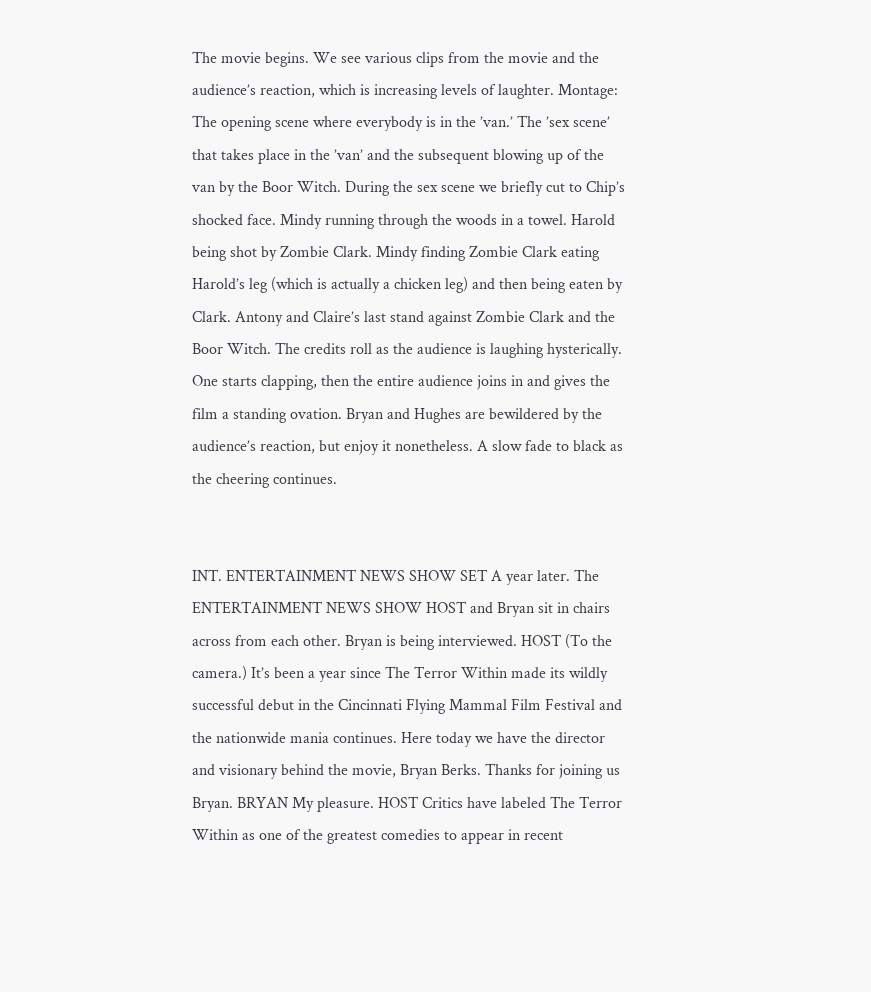The movie begins. We see various clips from the movie and the audience’s reaction, which is increasing levels of laughter. Montage: The opening scene where everybody is in the ’van.’ The ’sex scene’ that takes place in the ’van’ and the subsequent blowing up of the van by the Boor Witch. During the sex scene we briefly cut to Chip’s shocked face. Mindy running through the woods in a towel. Harold being shot by Zombie Clark. Mindy finding Zombie Clark eating Harold’s leg (which is actually a chicken leg) and then being eaten by Clark. Antony and Claire’s last stand against Zombie Clark and the Boor Witch. The credits roll as the audience is laughing hysterically. One starts clapping, then the entire audience joins in and gives the film a standing ovation. Bryan and Hughes are bewildered by the audience’s reaction, but enjoy it nonetheless. A slow fade to black as the cheering continues.


INT. ENTERTAINMENT NEWS SHOW SET A year later. The ENTERTAINMENT NEWS SHOW HOST and Bryan sit in chairs across from each other. Bryan is being interviewed. HOST (To the camera.) It’s been a year since The Terror Within made its wildly successful debut in the Cincinnati Flying Mammal Film Festival and the nationwide mania continues. Here today we have the director and visionary behind the movie, Bryan Berks. Thanks for joining us Bryan. BRYAN My pleasure. HOST Critics have labeled The Terror Within as one of the greatest comedies to appear in recent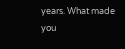years. What made you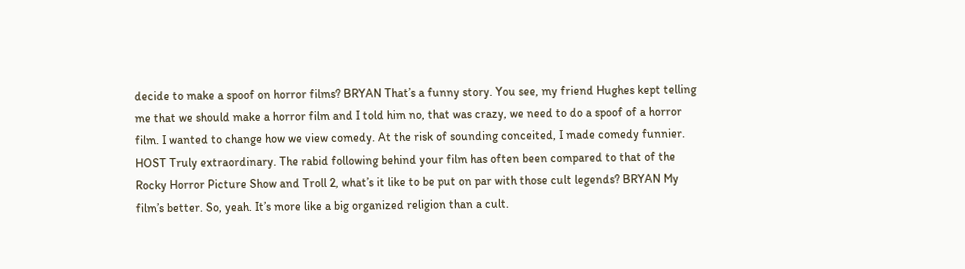decide to make a spoof on horror films? BRYAN That’s a funny story. You see, my friend Hughes kept telling me that we should make a horror film and I told him no, that was crazy, we need to do a spoof of a horror film. I wanted to change how we view comedy. At the risk of sounding conceited, I made comedy funnier. HOST Truly extraordinary. The rabid following behind your film has often been compared to that of the Rocky Horror Picture Show and Troll 2, what’s it like to be put on par with those cult legends? BRYAN My film’s better. So, yeah. It’s more like a big organized religion than a cult.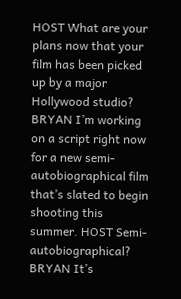HOST What are your plans now that your film has been picked up by a major Hollywood studio? BRYAN I’m working on a script right now for a new semi-autobiographical film that’s slated to begin shooting this summer. HOST Semi-autobiographical? BRYAN It’s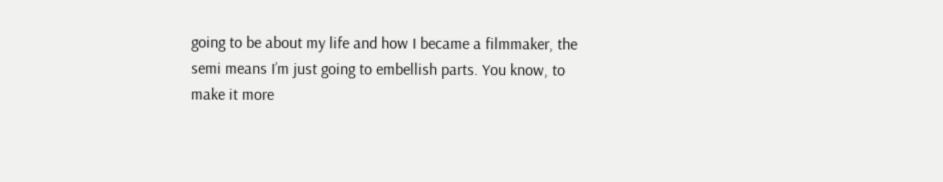going to be about my life and how I became a filmmaker, the semi means I’m just going to embellish parts. You know, to make it more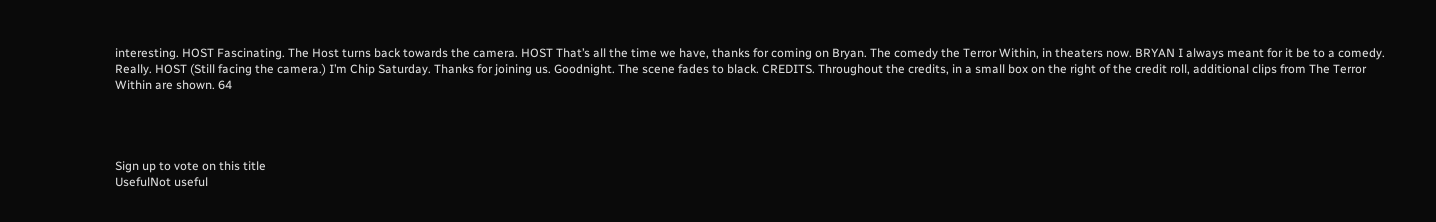interesting. HOST Fascinating. The Host turns back towards the camera. HOST That’s all the time we have, thanks for coming on Bryan. The comedy the Terror Within, in theaters now. BRYAN I always meant for it be to a comedy. Really. HOST (Still facing the camera.) I’m Chip Saturday. Thanks for joining us. Goodnight. The scene fades to black. CREDITS. Throughout the credits, in a small box on the right of the credit roll, additional clips from The Terror Within are shown. 64




Sign up to vote on this title
UsefulNot useful